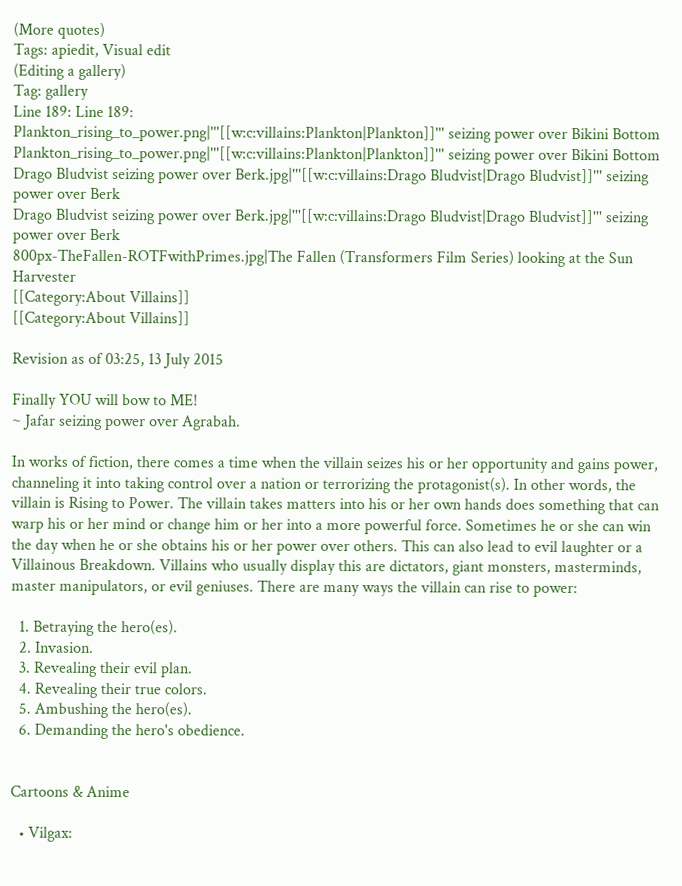(More quotes)
Tags: apiedit, Visual edit
(Editing a gallery)
Tag: gallery
Line 189: Line 189:
Plankton_rising_to_power.png|'''[[w:c:villains:Plankton|Plankton]]''' seizing power over Bikini Bottom
Plankton_rising_to_power.png|'''[[w:c:villains:Plankton|Plankton]]''' seizing power over Bikini Bottom
Drago Bludvist seizing power over Berk.jpg|'''[[w:c:villains:Drago Bludvist|Drago Bludvist]]''' seizing power over Berk
Drago Bludvist seizing power over Berk.jpg|'''[[w:c:villains:Drago Bludvist|Drago Bludvist]]''' seizing power over Berk
800px-TheFallen-ROTFwithPrimes.jpg|The Fallen (Transformers Film Series) looking at the Sun Harvester
[[Category:About Villains]]
[[Category:About Villains]]

Revision as of 03:25, 13 July 2015

Finally YOU will bow to ME!
~ Jafar seizing power over Agrabah.

In works of fiction, there comes a time when the villain seizes his or her opportunity and gains power, channeling it into taking control over a nation or terrorizing the protagonist(s). In other words, the villain is Rising to Power. The villain takes matters into his or her own hands does something that can warp his or her mind or change him or her into a more powerful force. Sometimes he or she can win the day when he or she obtains his or her power over others. This can also lead to evil laughter or a Villainous Breakdown. Villains who usually display this are dictators, giant monsters, masterminds, master manipulators, or evil geniuses. There are many ways the villain can rise to power:

  1. Betraying the hero(es).
  2. Invasion.
  3. Revealing their evil plan.
  4. Revealing their true colors.
  5. Ambushing the hero(es).
  6. Demanding the hero's obedience.


Cartoons & Anime

  • Vilgax: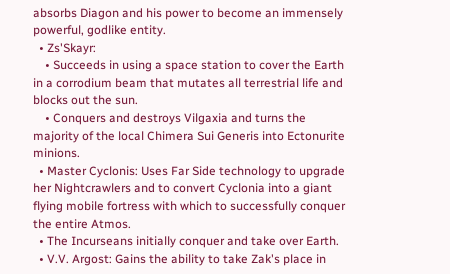absorbs Diagon and his power to become an immensely powerful, godlike entity.
  • Zs'Skayr:
    • Succeeds in using a space station to cover the Earth in a corrodium beam that mutates all terrestrial life and blocks out the sun.
    • Conquers and destroys Vilgaxia and turns the majority of the local Chimera Sui Generis into Ectonurite minions.
  • Master Cyclonis: Uses Far Side technology to upgrade her Nightcrawlers and to convert Cyclonia into a giant flying mobile fortress with which to successfully conquer the entire Atmos.
  • The Incurseans initially conquer and take over Earth.
  • V.V. Argost: Gains the ability to take Zak's place in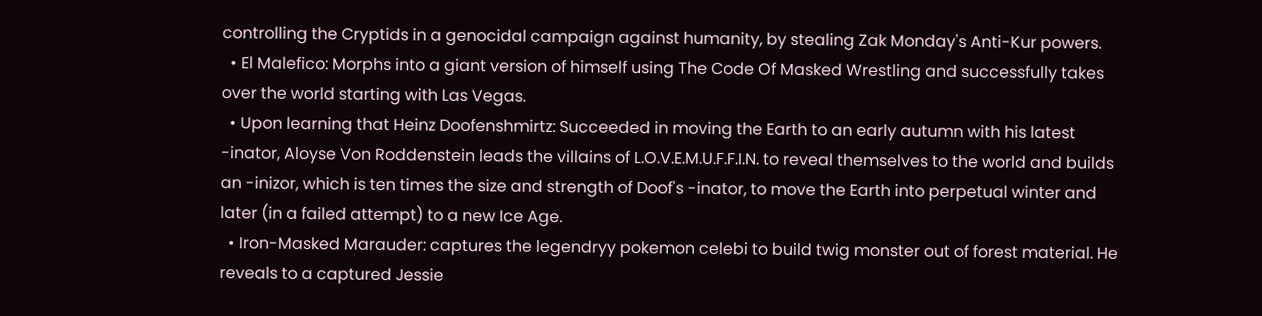controlling the Cryptids in a genocidal campaign against humanity, by stealing Zak Monday's Anti-Kur powers.
  • El Malefico: Morphs into a giant version of himself using The Code Of Masked Wrestling and successfully takes over the world starting with Las Vegas.
  • Upon learning that Heinz Doofenshmirtz: Succeeded in moving the Earth to an early autumn with his latest -inator, Aloyse Von Roddenstein leads the villains of L.O.V.E.M.U.F.F.I.N. to reveal themselves to the world and builds an -inizor, which is ten times the size and strength of Doof's -inator, to move the Earth into perpetual winter and later (in a failed attempt) to a new Ice Age.
  • Iron-Masked Marauder: captures the legendryy pokemon celebi to build twig monster out of forest material. He reveals to a captured Jessie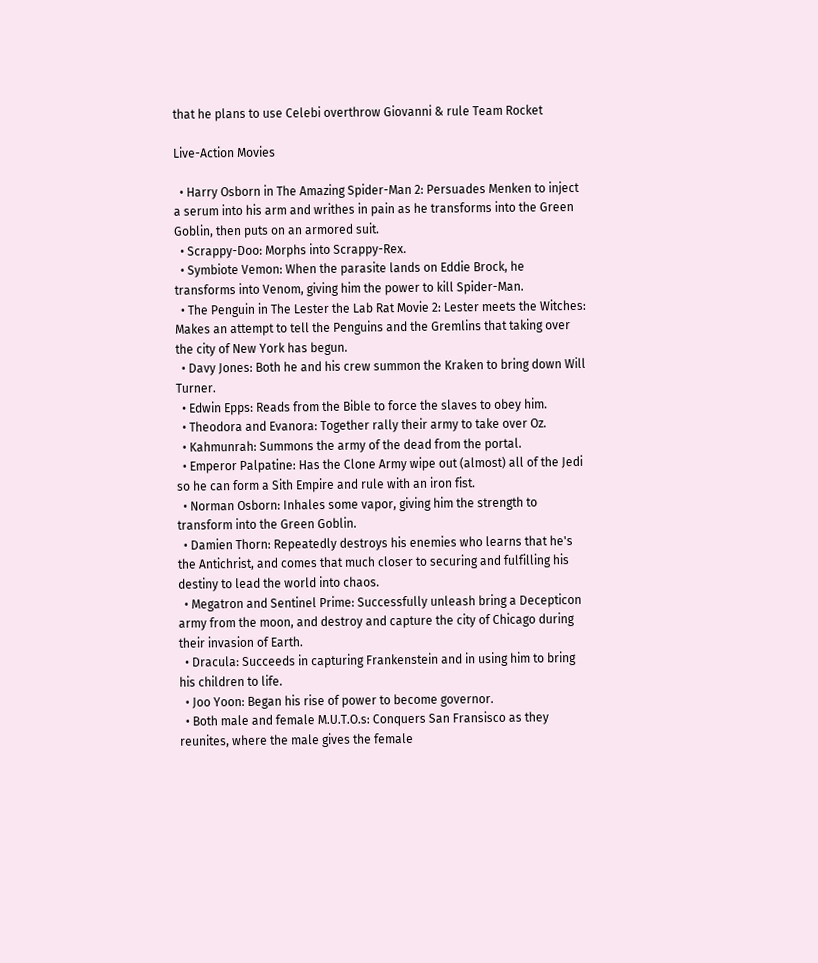that he plans to use Celebi overthrow Giovanni & rule Team Rocket

Live-Action Movies

  • Harry Osborn in The Amazing Spider-Man 2: Persuades Menken to inject a serum into his arm and writhes in pain as he transforms into the Green Goblin, then puts on an armored suit.
  • Scrappy-Doo: Morphs into Scrappy-Rex.
  • Symbiote Vemon: When the parasite lands on Eddie Brock, he transforms into Venom, giving him the power to kill Spider-Man.
  • The Penguin in The Lester the Lab Rat Movie 2: Lester meets the Witches: Makes an attempt to tell the Penguins and the Gremlins that taking over the city of New York has begun.
  • Davy Jones: Both he and his crew summon the Kraken to bring down Will Turner.
  • Edwin Epps: Reads from the Bible to force the slaves to obey him.
  • Theodora and Evanora: Together rally their army to take over Oz.
  • Kahmunrah: Summons the army of the dead from the portal.
  • Emperor Palpatine: Has the Clone Army wipe out (almost) all of the Jedi so he can form a Sith Empire and rule with an iron fist.
  • Norman Osborn: Inhales some vapor, giving him the strength to transform into the Green Goblin.
  • Damien Thorn: Repeatedly destroys his enemies who learns that he's the Antichrist, and comes that much closer to securing and fulfilling his destiny to lead the world into chaos.
  • Megatron and Sentinel Prime: Successfully unleash bring a Decepticon army from the moon, and destroy and capture the city of Chicago during their invasion of Earth.
  • Dracula: Succeeds in capturing Frankenstein and in using him to bring his children to life.
  • Joo Yoon: Began his rise of power to become governor.
  • Both male and female M.U.T.O.s: Conquers San Fransisco as they reunites, where the male gives the female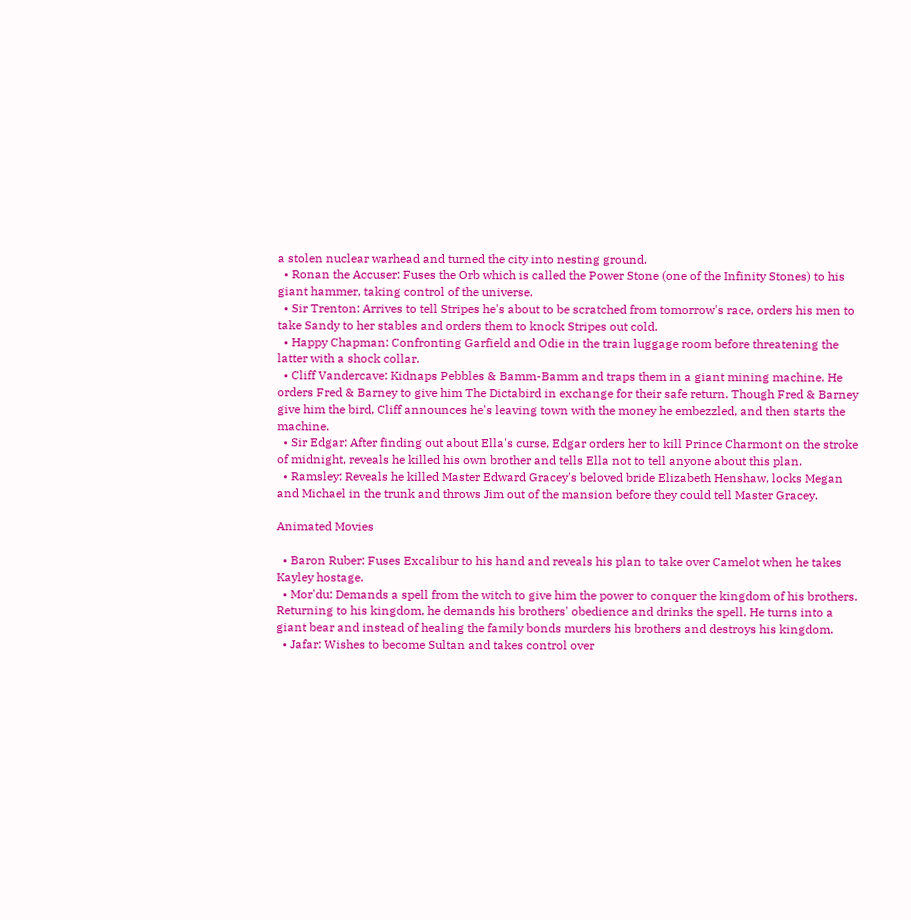a stolen nuclear warhead and turned the city into nesting ground.
  • Ronan the Accuser: Fuses the Orb which is called the Power Stone (one of the Infinity Stones) to his giant hammer, taking control of the universe.
  • Sir Trenton: Arrives to tell Stripes he's about to be scratched from tomorrow's race, orders his men to take Sandy to her stables and orders them to knock Stripes out cold.
  • Happy Chapman: Confronting Garfield and Odie in the train luggage room before threatening the latter with a shock collar.
  • Cliff Vandercave: Kidnaps Pebbles & Bamm-Bamm and traps them in a giant mining machine. He orders Fred & Barney to give him The Dictabird in exchange for their safe return. Though Fred & Barney give him the bird, Cliff announces he's leaving town with the money he embezzled, and then starts the machine.
  • Sir Edgar: After finding out about Ella's curse, Edgar orders her to kill Prince Charmont on the stroke of midnight, reveals he killed his own brother and tells Ella not to tell anyone about this plan.
  • Ramsley: Reveals he killed Master Edward Gracey's beloved bride Elizabeth Henshaw, locks Megan and Michael in the trunk and throws Jim out of the mansion before they could tell Master Gracey.

Animated Movies

  • Baron Ruber: Fuses Excalibur to his hand and reveals his plan to take over Camelot when he takes Kayley hostage.
  • Mor'du: Demands a spell from the witch to give him the power to conquer the kingdom of his brothers. Returning to his kingdom, he demands his brothers' obedience and drinks the spell. He turns into a giant bear and instead of healing the family bonds murders his brothers and destroys his kingdom.
  • Jafar: Wishes to become Sultan and takes control over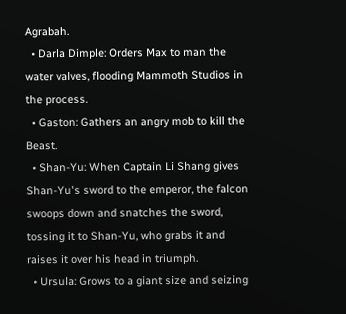Agrabah.
  • Darla Dimple: Orders Max to man the water valves, flooding Mammoth Studios in the process.
  • Gaston: Gathers an angry mob to kill the Beast.
  • Shan-Yu: When Captain Li Shang gives Shan-Yu's sword to the emperor, the falcon swoops down and snatches the sword, tossing it to Shan-Yu, who grabs it and raises it over his head in triumph.
  • Ursula: Grows to a giant size and seizing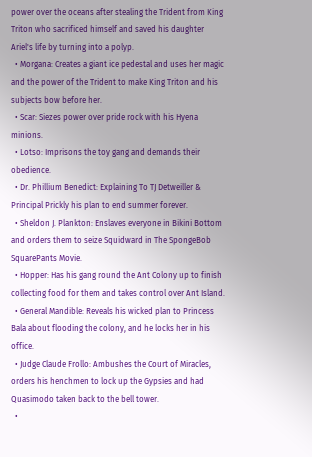power over the oceans after stealing the Trident from King Triton who sacrificed himself and saved his daughter Ariel's life by turning into a polyp.
  • Morgana: Creates a giant ice pedestal and uses her magic and the power of the Trident to make King Triton and his subjects bow before her.
  • Scar: Siezes power over pride rock with his Hyena minions.
  • Lotso: Imprisons the toy gang and demands their obedience.
  • Dr. Phillium Benedict: Explaining To TJ Detweiller & Principal Prickly his plan to end summer forever.
  • Sheldon J. Plankton: Enslaves everyone in Bikini Bottom and orders them to seize Squidward in The SpongeBob SquarePants Movie.
  • Hopper: Has his gang round the Ant Colony up to finish collecting food for them and takes control over Ant Island.
  • General Mandible: Reveals his wicked plan to Princess Bala about flooding the colony, and he locks her in his office.
  • Judge Claude Frollo: Ambushes the Court of Miracles, orders his henchmen to lock up the Gypsies and had Quasimodo taken back to the bell tower.
  •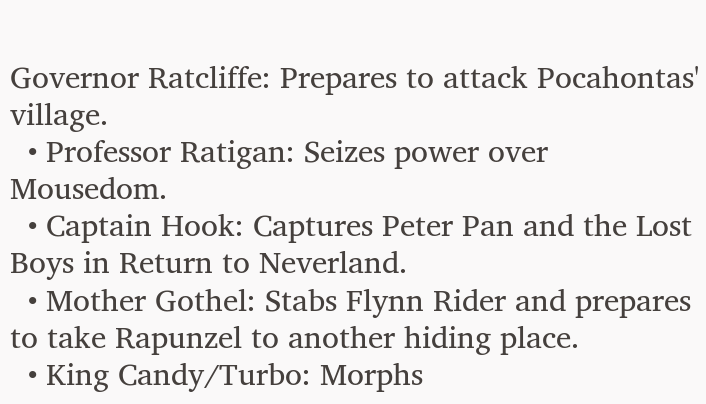Governor Ratcliffe: Prepares to attack Pocahontas' village.
  • Professor Ratigan: Seizes power over Mousedom.
  • Captain Hook: Captures Peter Pan and the Lost Boys in Return to Neverland.
  • Mother Gothel: Stabs Flynn Rider and prepares to take Rapunzel to another hiding place.
  • King Candy/Turbo: Morphs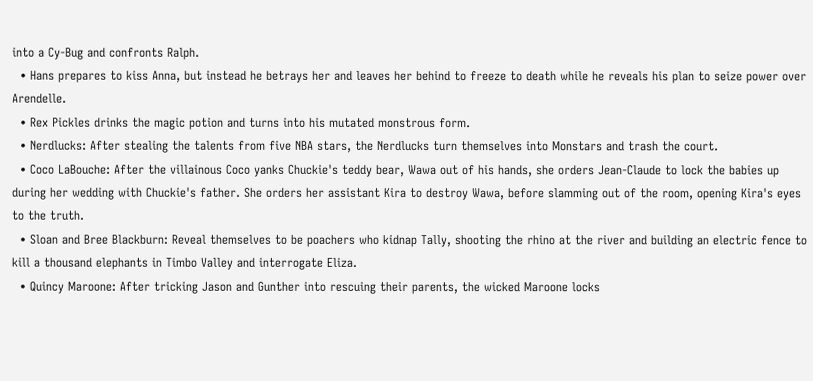into a Cy-Bug and confronts Ralph.
  • Hans prepares to kiss Anna, but instead he betrays her and leaves her behind to freeze to death while he reveals his plan to seize power over Arendelle.
  • Rex Pickles drinks the magic potion and turns into his mutated monstrous form.
  • Nerdlucks: After stealing the talents from five NBA stars, the Nerdlucks turn themselves into Monstars and trash the court.
  • Coco LaBouche: After the villainous Coco yanks Chuckie's teddy bear, Wawa out of his hands, she orders Jean-Claude to lock the babies up during her wedding with Chuckie's father. She orders her assistant Kira to destroy Wawa, before slamming out of the room, opening Kira's eyes to the truth.
  • Sloan and Bree Blackburn: Reveal themselves to be poachers who kidnap Tally, shooting the rhino at the river and building an electric fence to kill a thousand elephants in Timbo Valley and interrogate Eliza.
  • Quincy Maroone: After tricking Jason and Gunther into rescuing their parents, the wicked Maroone locks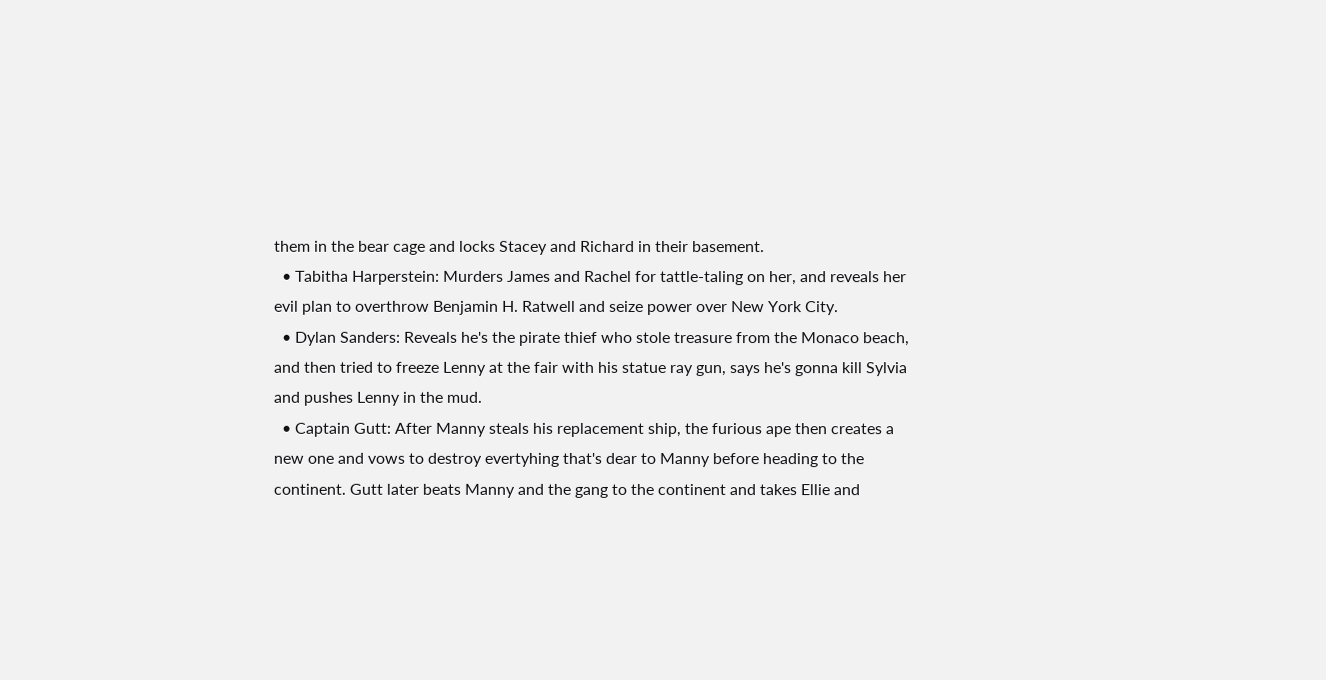them in the bear cage and locks Stacey and Richard in their basement.
  • Tabitha Harperstein: Murders James and Rachel for tattle-taling on her, and reveals her evil plan to overthrow Benjamin H. Ratwell and seize power over New York City.
  • Dylan Sanders: Reveals he's the pirate thief who stole treasure from the Monaco beach, and then tried to freeze Lenny at the fair with his statue ray gun, says he's gonna kill Sylvia and pushes Lenny in the mud.
  • Captain Gutt: After Manny steals his replacement ship, the furious ape then creates a new one and vows to destroy evertyhing that's dear to Manny before heading to the continent. Gutt later beats Manny and the gang to the continent and takes Ellie and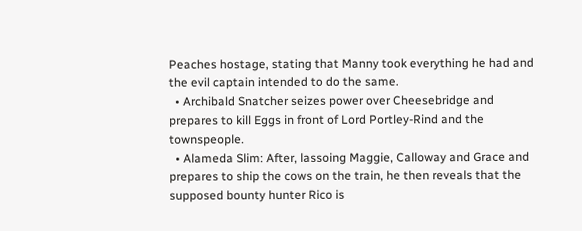Peaches hostage, stating that Manny took everything he had and the evil captain intended to do the same.
  • Archibald Snatcher seizes power over Cheesebridge and prepares to kill Eggs in front of Lord Portley-Rind and the townspeople.
  • Alameda Slim: After, lassoing Maggie, Calloway and Grace and prepares to ship the cows on the train, he then reveals that the supposed bounty hunter Rico is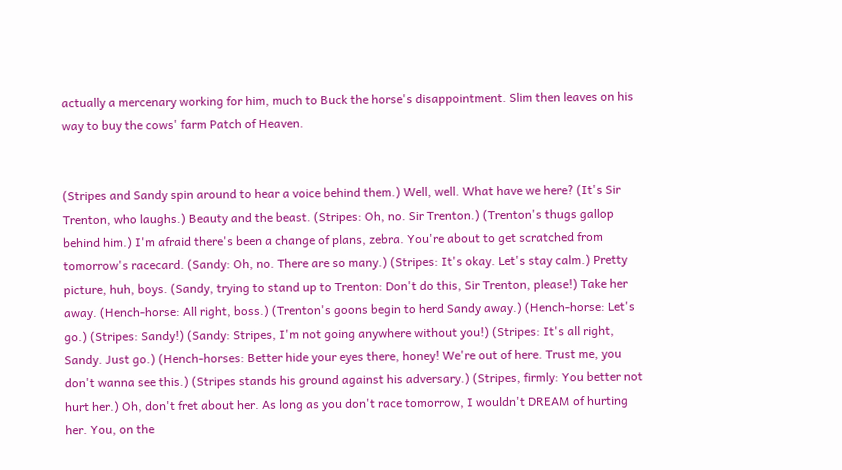actually a mercenary working for him, much to Buck the horse's disappointment. Slim then leaves on his way to buy the cows' farm Patch of Heaven.


(Stripes and Sandy spin around to hear a voice behind them.) Well, well. What have we here? (It's Sir Trenton, who laughs.) Beauty and the beast. (Stripes: Oh, no. Sir Trenton.) (Trenton's thugs gallop behind him.) I'm afraid there's been a change of plans, zebra. You're about to get scratched from tomorrow's racecard. (Sandy: Oh, no. There are so many.) (Stripes: It's okay. Let's stay calm.) Pretty picture, huh, boys. (Sandy, trying to stand up to Trenton: Don't do this, Sir Trenton, please!) Take her away. (Hench-horse: All right, boss.) (Trenton's goons begin to herd Sandy away.) (Hench-horse: Let's go.) (Stripes: Sandy!) (Sandy: Stripes, I'm not going anywhere without you!) (Stripes: It's all right, Sandy. Just go.) (Hench-horses: Better hide your eyes there, honey! We're out of here. Trust me, you don't wanna see this.) (Stripes stands his ground against his adversary.) (Stripes, firmly: You better not hurt her.) Oh, don't fret about her. As long as you don't race tomorrow, I wouldn't DREAM of hurting her. You, on the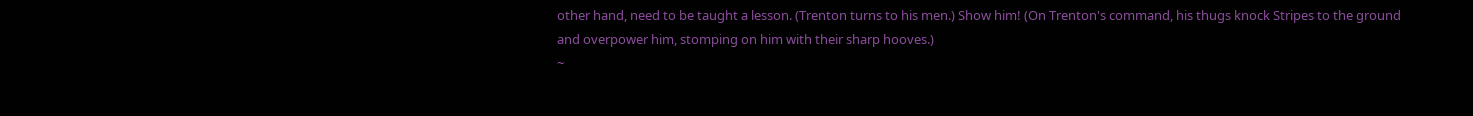other hand, need to be taught a lesson. (Trenton turns to his men.) Show him! (On Trenton's command, his thugs knock Stripes to the ground and overpower him, stomping on him with their sharp hooves.)
~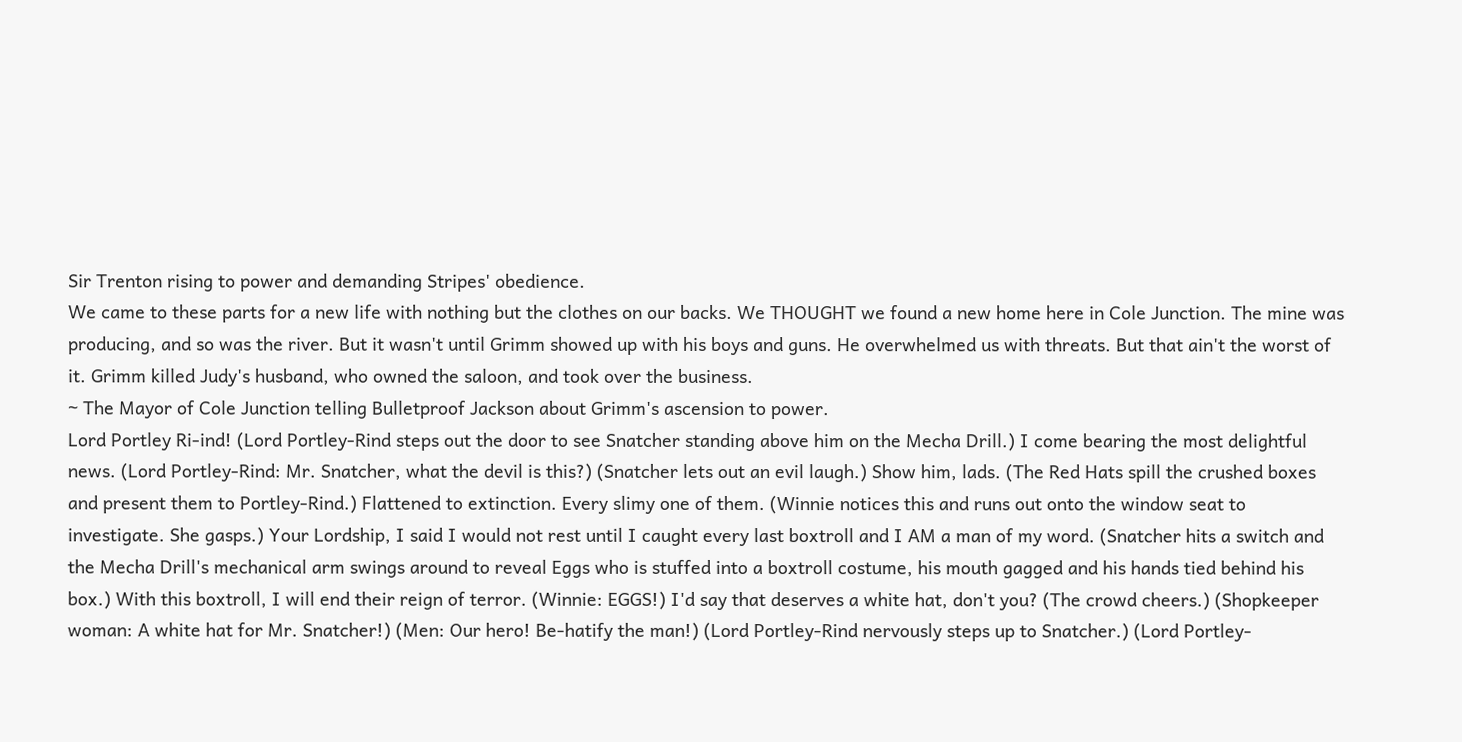Sir Trenton rising to power and demanding Stripes' obedience.
We came to these parts for a new life with nothing but the clothes on our backs. We THOUGHT we found a new home here in Cole Junction. The mine was producing, and so was the river. But it wasn't until Grimm showed up with his boys and guns. He overwhelmed us with threats. But that ain't the worst of it. Grimm killed Judy's husband, who owned the saloon, and took over the business.
~ The Mayor of Cole Junction telling Bulletproof Jackson about Grimm's ascension to power.
Lord Portley Ri-ind! (Lord Portley-Rind steps out the door to see Snatcher standing above him on the Mecha Drill.) I come bearing the most delightful news. (Lord Portley-Rind: Mr. Snatcher, what the devil is this?) (Snatcher lets out an evil laugh.) Show him, lads. (The Red Hats spill the crushed boxes and present them to Portley-Rind.) Flattened to extinction. Every slimy one of them. (Winnie notices this and runs out onto the window seat to investigate. She gasps.) Your Lordship, I said I would not rest until I caught every last boxtroll and I AM a man of my word. (Snatcher hits a switch and the Mecha Drill's mechanical arm swings around to reveal Eggs who is stuffed into a boxtroll costume, his mouth gagged and his hands tied behind his box.) With this boxtroll, I will end their reign of terror. (Winnie: EGGS!) I'd say that deserves a white hat, don't you? (The crowd cheers.) (Shopkeeper woman: A white hat for Mr. Snatcher!) (Men: Our hero! Be-hatify the man!) (Lord Portley-Rind nervously steps up to Snatcher.) (Lord Portley-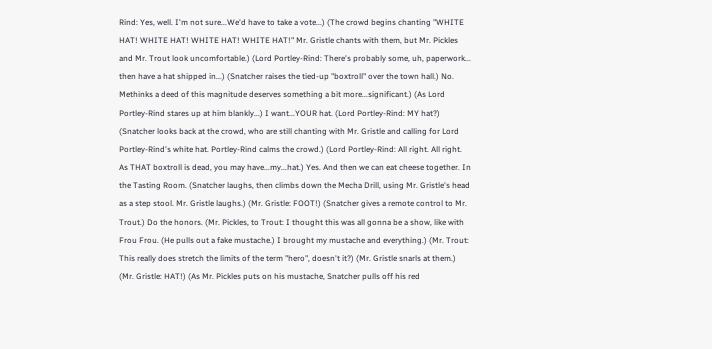Rind: Yes, well. I'm not sure...We'd have to take a vote...) (The crowd begins chanting "WHITE HAT! WHITE HAT! WHITE HAT! WHITE HAT!" Mr. Gristle chants with them, but Mr. Pickles and Mr. Trout look uncomfortable.) (Lord Portley-Rind: There's probably some, uh, paperwork... then have a hat shipped in...) (Snatcher raises the tied-up "boxtroll" over the town hall.) No. Methinks a deed of this magnitude deserves something a bit more...significant.) (As Lord Portley-Rind stares up at him blankly...) I want...YOUR hat. (Lord Portley-Rind: MY hat?) (Snatcher looks back at the crowd, who are still chanting with Mr. Gristle and calling for Lord Portley-Rind's white hat. Portley-Rind calms the crowd.) (Lord Portley-Rind: All right. All right. As THAT boxtroll is dead, you may have...my...hat.) Yes. And then we can eat cheese together. In the Tasting Room. (Snatcher laughs, then climbs down the Mecha Drill, using Mr. Gristle's head as a step stool. Mr. Gristle laughs.) (Mr. Gristle: FOOT!) (Snatcher gives a remote control to Mr. Trout.) Do the honors. (Mr. Pickles, to Trout: I thought this was all gonna be a show, like with Frou Frou. (He pulls out a fake mustache.) I brought my mustache and everything.) (Mr. Trout: This really does stretch the limits of the term "hero", doesn't it?) (Mr. Gristle snarls at them.) (Mr. Gristle: HAT!) (As Mr. Pickles puts on his mustache, Snatcher pulls off his red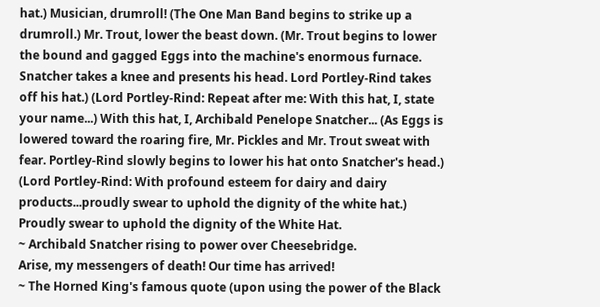hat.) Musician, drumroll! (The One Man Band begins to strike up a drumroll.) Mr. Trout, lower the beast down. (Mr. Trout begins to lower the bound and gagged Eggs into the machine's enormous furnace. Snatcher takes a knee and presents his head. Lord Portley-Rind takes off his hat.) (Lord Portley-Rind: Repeat after me: With this hat, I, state your name...) With this hat, I, Archibald Penelope Snatcher... (As Eggs is lowered toward the roaring fire, Mr. Pickles and Mr. Trout sweat with fear. Portley-Rind slowly begins to lower his hat onto Snatcher's head.) (Lord Portley-Rind: With profound esteem for dairy and dairy products...proudly swear to uphold the dignity of the white hat.) Proudly swear to uphold the dignity of the White Hat.
~ Archibald Snatcher rising to power over Cheesebridge.
Arise, my messengers of death! Our time has arrived!
~ The Horned King's famous quote (upon using the power of the Black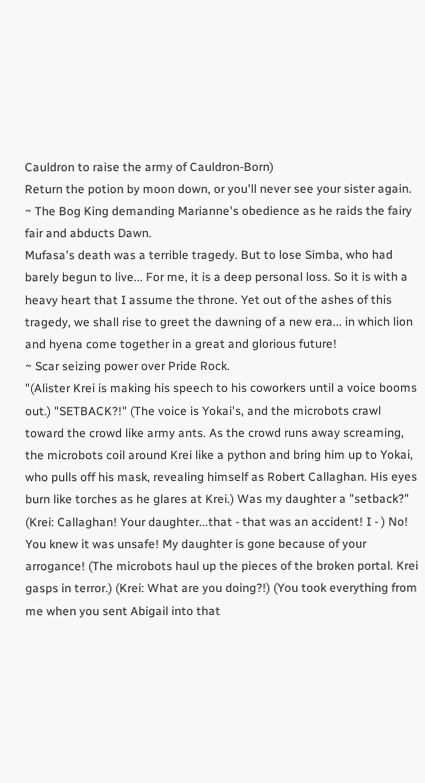Cauldron to raise the army of Cauldron-Born)
Return the potion by moon down, or you'll never see your sister again.
~ The Bog King demanding Marianne's obedience as he raids the fairy fair and abducts Dawn.
Mufasa's death was a terrible tragedy. But to lose Simba, who had barely begun to live... For me, it is a deep personal loss. So it is with a heavy heart that I assume the throne. Yet out of the ashes of this tragedy, we shall rise to greet the dawning of a new era... in which lion and hyena come together in a great and glorious future!
~ Scar seizing power over Pride Rock.
"(Alister Krei is making his speech to his coworkers until a voice booms out.) "SETBACK?!" (The voice is Yokai's, and the microbots crawl toward the crowd like army ants. As the crowd runs away screaming, the microbots coil around Krei like a python and bring him up to Yokai, who pulls off his mask, revealing himself as Robert Callaghan. His eyes burn like torches as he glares at Krei.) Was my daughter a "setback?" (Krei: Callaghan! Your daughter...that - that was an accident! I - ) No! You knew it was unsafe! My daughter is gone because of your arrogance! (The microbots haul up the pieces of the broken portal. Krei gasps in terror.) (Krei: What are you doing?!) (You took everything from me when you sent Abigail into that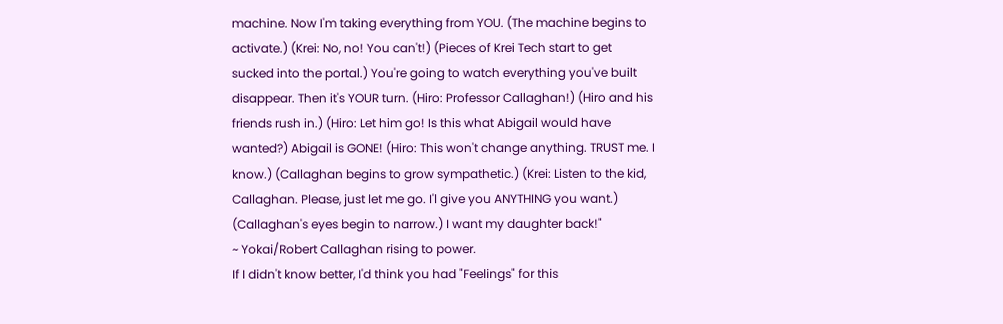machine. Now I'm taking everything from YOU. (The machine begins to activate.) (Krei: No, no! You can't!) (Pieces of Krei Tech start to get sucked into the portal.) You're going to watch everything you've built disappear. Then it's YOUR turn. (Hiro: Professor Callaghan!) (Hiro and his friends rush in.) (Hiro: Let him go! Is this what Abigail would have wanted?) Abigail is GONE! (Hiro: This won't change anything. TRUST me. I know.) (Callaghan begins to grow sympathetic.) (Krei: Listen to the kid, Callaghan. Please, just let me go. I'l give you ANYTHING you want.) (Callaghan's eyes begin to narrow.) I want my daughter back!"
~ Yokai/Robert Callaghan rising to power.
If I didn't know better, I'd think you had "Feelings" for this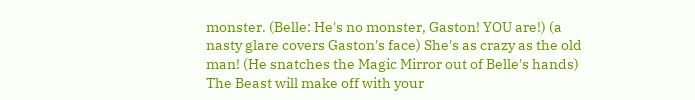monster. (Belle: He's no monster, Gaston! YOU are!) (a nasty glare covers Gaston's face) She's as crazy as the old man! (He snatches the Magic Mirror out of Belle's hands) The Beast will make off with your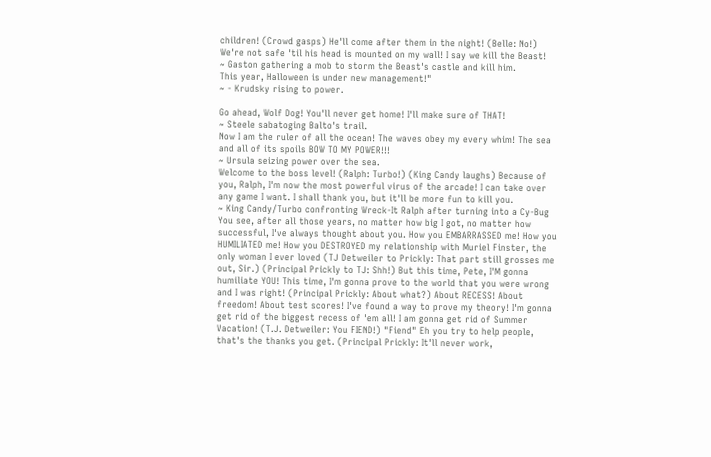children! (Crowd gasps) He'll come after them in the night! (Belle: No!) We're not safe 'til his head is mounted on my wall! I say we kill the Beast!
~ Gaston gathering a mob to storm the Beast's castle and kill him.
This year, Halloween is under new management!"
~ - Krudsky rising to power.

Go ahead, Wolf Dog! You'll never get home! I'll make sure of THAT!
~ Steele sabatoging Balto's trail.
Now I am the ruler of all the ocean! The waves obey my every whim! The sea and all of its spoils BOW TO MY POWER!!!
~ Ursula seizing power over the sea.
Welcome to the boss level! (Ralph: Turbo!) (King Candy laughs) Because of you, Ralph, I'm now the most powerful virus of the arcade! I can take over any game I want. I shall thank you, but it'll be more fun to kill you.
~ King Candy/Turbo confronting Wreck-It Ralph after turning into a Cy-Bug
You see, after all those years, no matter how big I got, no matter how successful, I've always thought about you. How you EMBARRASSED me! How you HUMILIATED me! How you DESTROYED my relationship with Muriel Finster, the only woman I ever loved (TJ Detweiler to Prickly: That part still grosses me out, Sir.) (Principal Prickly to TJ: Shh!) But this time, Pete, I'M gonna humiliate YOU! This time, I'm gonna prove to the world that you were wrong and I was right! (Principal Prickly: About what?) About RECESS! About freedom! About test scores! I've found a way to prove my theory! I'm gonna get rid of the biggest recess of 'em all! I am gonna get rid of Summer Vacation! (T.J. Detweiler: You FIEND!) "Fiend" Eh you try to help people, that's the thanks you get. (Principal Prickly: It'll never work,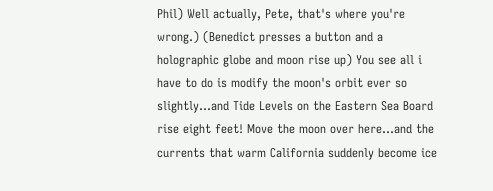Phil) Well actually, Pete, that's where you're wrong.) (Benedict presses a button and a holographic globe and moon rise up) You see all i have to do is modify the moon's orbit ever so slightly...and Tide Levels on the Eastern Sea Board rise eight feet! Move the moon over here...and the currents that warm California suddenly become ice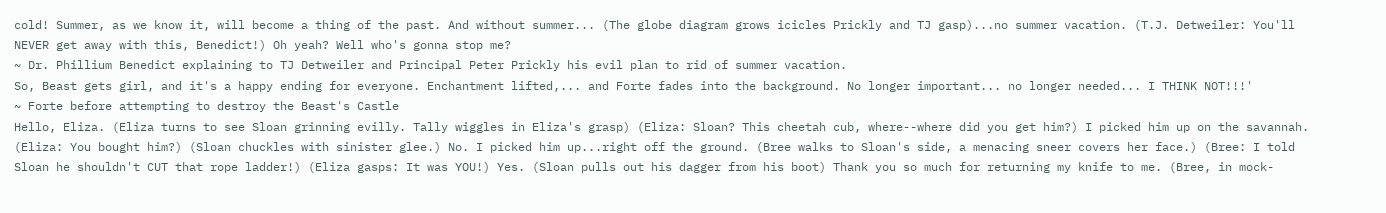cold! Summer, as we know it, will become a thing of the past. And without summer... (The globe diagram grows icicles Prickly and TJ gasp)...no summer vacation. (T.J. Detweiler: You'll NEVER get away with this, Benedict!) Oh yeah? Well who's gonna stop me?
~ Dr. Phillium Benedict explaining to TJ Detweiler and Principal Peter Prickly his evil plan to rid of summer vacation.
So, Beast gets girl, and it's a happy ending for everyone. Enchantment lifted,... and Forte fades into the background. No longer important... no longer needed... I THINK NOT!!!'
~ Forte before attempting to destroy the Beast's Castle
Hello, Eliza. (Eliza turns to see Sloan grinning evilly. Tally wiggles in Eliza's grasp) (Eliza: Sloan? This cheetah cub, where--where did you get him?) I picked him up on the savannah. (Eliza: You bought him?) (Sloan chuckles with sinister glee.) No. I picked him up...right off the ground. (Bree walks to Sloan's side, a menacing sneer covers her face.) (Bree: I told Sloan he shouldn't CUT that rope ladder!) (Eliza gasps: It was YOU!) Yes. (Sloan pulls out his dagger from his boot) Thank you so much for returning my knife to me. (Bree, in mock-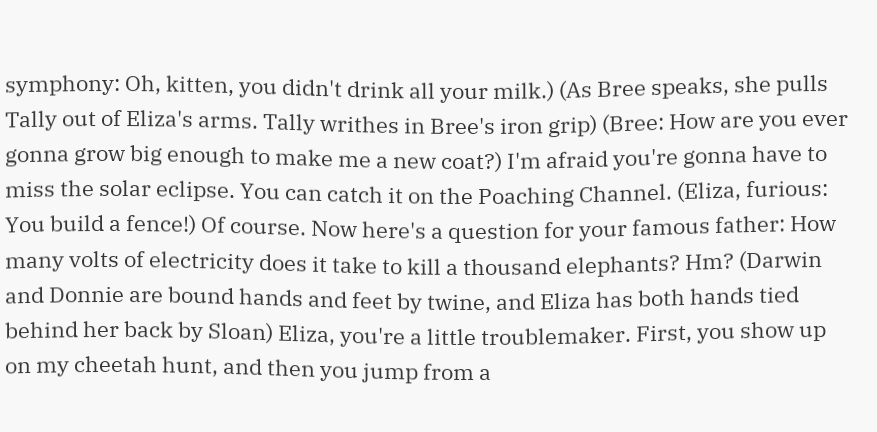symphony: Oh, kitten, you didn't drink all your milk.) (As Bree speaks, she pulls Tally out of Eliza's arms. Tally writhes in Bree's iron grip) (Bree: How are you ever gonna grow big enough to make me a new coat?) I'm afraid you're gonna have to miss the solar eclipse. You can catch it on the Poaching Channel. (Eliza, furious: You build a fence!) Of course. Now here's a question for your famous father: How many volts of electricity does it take to kill a thousand elephants? Hm? (Darwin and Donnie are bound hands and feet by twine, and Eliza has both hands tied behind her back by Sloan) Eliza, you're a little troublemaker. First, you show up on my cheetah hunt, and then you jump from a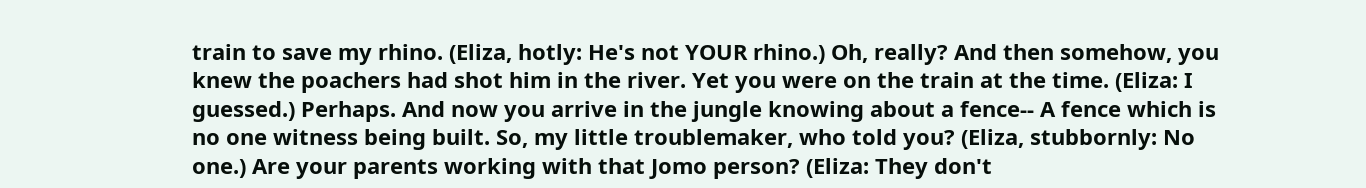train to save my rhino. (Eliza, hotly: He's not YOUR rhino.) Oh, really? And then somehow, you knew the poachers had shot him in the river. Yet you were on the train at the time. (Eliza: I guessed.) Perhaps. And now you arrive in the jungle knowing about a fence-- A fence which is no one witness being built. So, my little troublemaker, who told you? (Eliza, stubbornly: No one.) Are your parents working with that Jomo person? (Eliza: They don't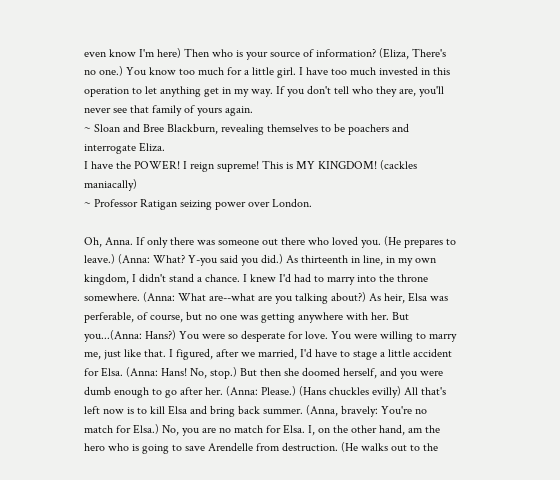even know I'm here) Then who is your source of information? (Eliza, There's no one.) You know too much for a little girl. I have too much invested in this operation to let anything get in my way. If you don't tell who they are, you'll never see that family of yours again.
~ Sloan and Bree Blackburn, revealing themselves to be poachers and interrogate Eliza.
I have the POWER! I reign supreme! This is MY KINGDOM! (cackles maniacally)
~ Professor Ratigan seizing power over London.

Oh, Anna. If only there was someone out there who loved you. (He prepares to leave.) (Anna: What? Y-you said you did.) As thirteenth in line, in my own kingdom, I didn't stand a chance. I knew I'd had to marry into the throne somewhere. (Anna: What are--what are you talking about?) As heir, Elsa was perferable, of course, but no one was getting anywhere with her. But you...(Anna: Hans?) You were so desperate for love. You were willing to marry me, just like that. I figured, after we married, I'd have to stage a little accident for Elsa. (Anna: Hans! No, stop.) But then she doomed herself, and you were dumb enough to go after her. (Anna: Please.) (Hans chuckles evilly) All that's left now is to kill Elsa and bring back summer. (Anna, bravely: You're no match for Elsa.) No, you are no match for Elsa. I, on the other hand, am the hero who is going to save Arendelle from destruction. (He walks out to the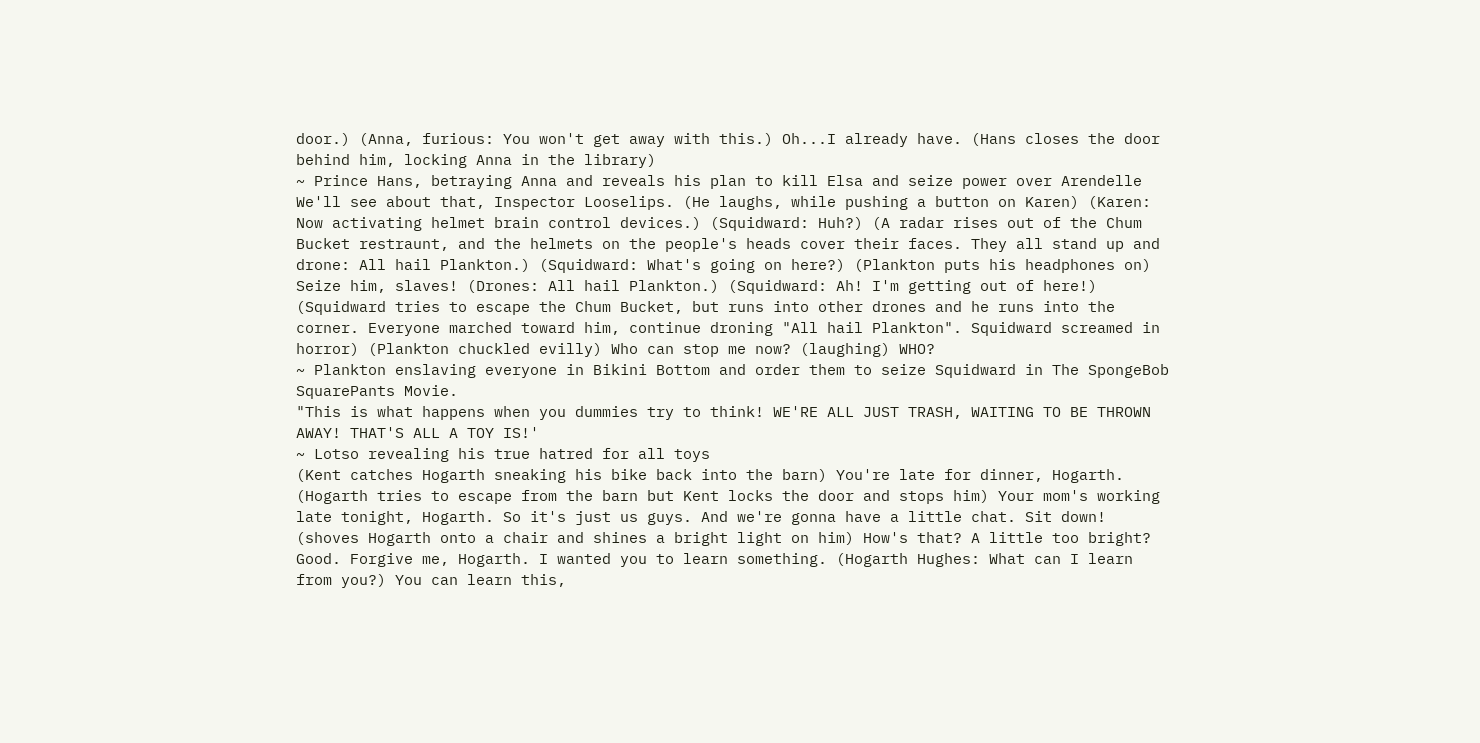door.) (Anna, furious: You won't get away with this.) Oh...I already have. (Hans closes the door behind him, locking Anna in the library)
~ Prince Hans, betraying Anna and reveals his plan to kill Elsa and seize power over Arendelle
We'll see about that, Inspector Looselips. (He laughs, while pushing a button on Karen) (Karen: Now activating helmet brain control devices.) (Squidward: Huh?) (A radar rises out of the Chum Bucket restraunt, and the helmets on the people's heads cover their faces. They all stand up and drone: All hail Plankton.) (Squidward: What's going on here?) (Plankton puts his headphones on) Seize him, slaves! (Drones: All hail Plankton.) (Squidward: Ah! I'm getting out of here!) (Squidward tries to escape the Chum Bucket, but runs into other drones and he runs into the corner. Everyone marched toward him, continue droning "All hail Plankton". Squidward screamed in horror) (Plankton chuckled evilly) Who can stop me now? (laughing) WHO?
~ Plankton enslaving everyone in Bikini Bottom and order them to seize Squidward in The SpongeBob SquarePants Movie.
"This is what happens when you dummies try to think! WE'RE ALL JUST TRASH, WAITING TO BE THROWN AWAY! THAT'S ALL A TOY IS!'
~ Lotso revealing his true hatred for all toys
(Kent catches Hogarth sneaking his bike back into the barn) You're late for dinner, Hogarth. (Hogarth tries to escape from the barn but Kent locks the door and stops him) Your mom's working late tonight, Hogarth. So it's just us guys. And we're gonna have a little chat. Sit down! (shoves Hogarth onto a chair and shines a bright light on him) How's that? A little too bright? Good. Forgive me, Hogarth. I wanted you to learn something. (Hogarth Hughes: What can I learn from you?) You can learn this,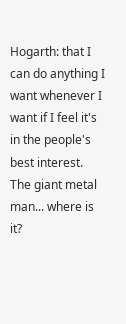Hogarth: that I can do anything I want whenever I want if I feel it's in the people's best interest. The giant metal man... where is it?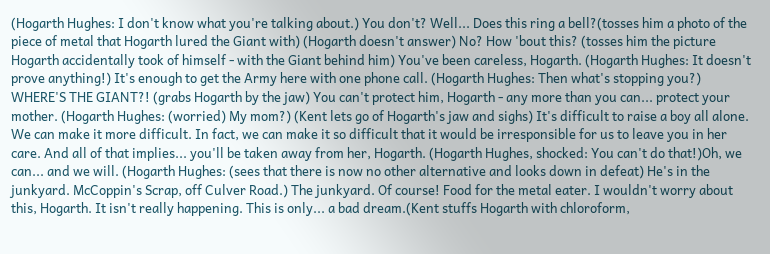(Hogarth Hughes: I don't know what you're talking about.) You don't? Well... Does this ring a bell?(tosses him a photo of the piece of metal that Hogarth lured the Giant with) (Hogarth doesn't answer) No? How 'bout this? (tosses him the picture Hogarth accidentally took of himself - with the Giant behind him) You've been careless, Hogarth. (Hogarth Hughes: It doesn't prove anything!) It's enough to get the Army here with one phone call. (Hogarth Hughes: Then what's stopping you?) WHERE'S THE GIANT?! (grabs Hogarth by the jaw) You can't protect him, Hogarth - any more than you can... protect your mother. (Hogarth Hughes: (worried) My mom?) (Kent lets go of Hogarth's jaw and sighs) It's difficult to raise a boy all alone. We can make it more difficult. In fact, we can make it so difficult that it would be irresponsible for us to leave you in her care. And all of that implies... you'll be taken away from her, Hogarth. (Hogarth Hughes, shocked: You can't do that!)Oh, we can... and we will. (Hogarth Hughes: (sees that there is now no other alternative and looks down in defeat) He's in the junkyard. McCoppin's Scrap, off Culver Road.) The junkyard. Of course! Food for the metal eater. I wouldn't worry about this, Hogarth. It isn't really happening. This is only... a bad dream.(Kent stuffs Hogarth with chloroform,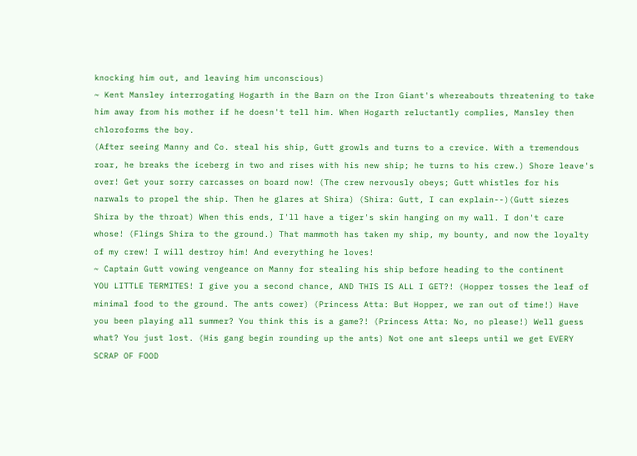knocking him out, and leaving him unconscious)
~ Kent Mansley interrogating Hogarth in the Barn on the Iron Giant's whereabouts threatening to take him away from his mother if he doesn't tell him. When Hogarth reluctantly complies, Mansley then chloroforms the boy.
(After seeing Manny and Co. steal his ship, Gutt growls and turns to a crevice. With a tremendous roar, he breaks the iceberg in two and rises with his new ship; he turns to his crew.) Shore leave's over! Get your sorry carcasses on board now! (The crew nervously obeys; Gutt whistles for his narwals to propel the ship. Then he glares at Shira) (Shira: Gutt, I can explain--)(Gutt siezes Shira by the throat) When this ends, I'll have a tiger's skin hanging on my wall. I don't care whose! (Flings Shira to the ground.) That mammoth has taken my ship, my bounty, and now the loyalty of my crew! I will destroy him! And everything he loves!
~ Captain Gutt vowing vengeance on Manny for stealing his ship before heading to the continent
YOU LITTLE TERMITES! I give you a second chance, AND THIS IS ALL I GET?! (Hopper tosses the leaf of minimal food to the ground. The ants cower) (Princess Atta: But Hopper, we ran out of time!) Have you been playing all summer? You think this is a game?! (Princess Atta: No, no please!) Well guess what? You just lost. (His gang begin rounding up the ants) Not one ant sleeps until we get EVERY SCRAP OF FOOD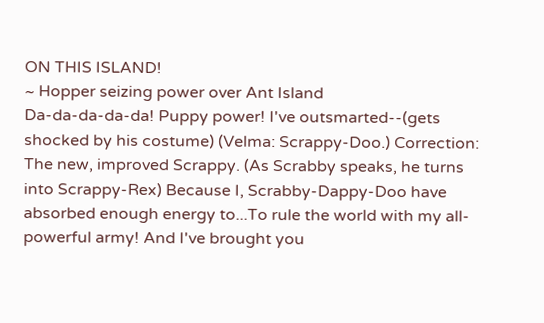ON THIS ISLAND!
~ Hopper seizing power over Ant Island
Da-da-da-da-da! Puppy power! I've outsmarted--(gets shocked by his costume) (Velma: Scrappy-Doo.) Correction: The new, improved Scrappy. (As Scrabby speaks, he turns into Scrappy-Rex) Because I, Scrabby-Dappy-Doo have absorbed enough energy to...To rule the world with my all-powerful army! And I've brought you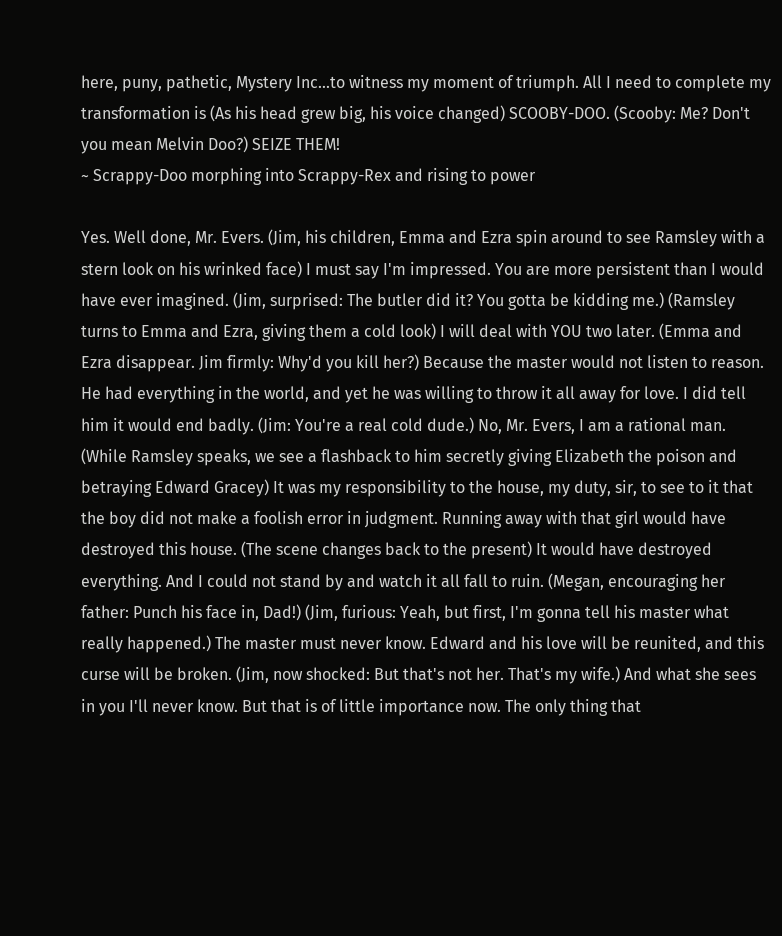here, puny, pathetic, Mystery Inc...to witness my moment of triumph. All I need to complete my transformation is (As his head grew big, his voice changed) SCOOBY-DOO. (Scooby: Me? Don't you mean Melvin Doo?) SEIZE THEM!
~ Scrappy-Doo morphing into Scrappy-Rex and rising to power

Yes. Well done, Mr. Evers. (Jim, his children, Emma and Ezra spin around to see Ramsley with a stern look on his wrinked face) I must say I'm impressed. You are more persistent than I would have ever imagined. (Jim, surprised: The butler did it? You gotta be kidding me.) (Ramsley turns to Emma and Ezra, giving them a cold look) I will deal with YOU two later. (Emma and Ezra disappear. Jim firmly: Why'd you kill her?) Because the master would not listen to reason. He had everything in the world, and yet he was willing to throw it all away for love. I did tell him it would end badly. (Jim: You're a real cold dude.) No, Mr. Evers, I am a rational man. (While Ramsley speaks, we see a flashback to him secretly giving Elizabeth the poison and betraying Edward Gracey) It was my responsibility to the house, my duty, sir, to see to it that the boy did not make a foolish error in judgment. Running away with that girl would have destroyed this house. (The scene changes back to the present) It would have destroyed everything. And I could not stand by and watch it all fall to ruin. (Megan, encouraging her father: Punch his face in, Dad!) (Jim, furious: Yeah, but first, I'm gonna tell his master what really happened.) The master must never know. Edward and his love will be reunited, and this curse will be broken. (Jim, now shocked: But that's not her. That's my wife.) And what she sees in you I'll never know. But that is of little importance now. The only thing that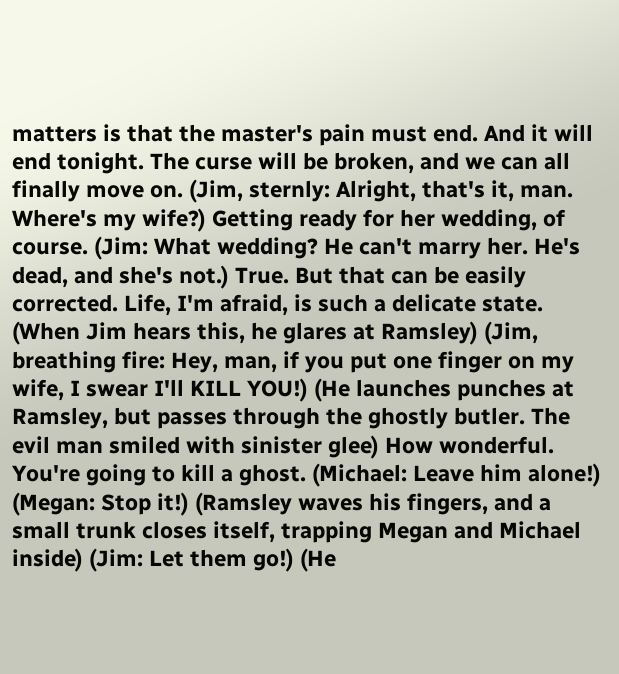matters is that the master's pain must end. And it will end tonight. The curse will be broken, and we can all finally move on. (Jim, sternly: Alright, that's it, man. Where's my wife?) Getting ready for her wedding, of course. (Jim: What wedding? He can't marry her. He's dead, and she's not.) True. But that can be easily corrected. Life, I'm afraid, is such a delicate state. (When Jim hears this, he glares at Ramsley) (Jim, breathing fire: Hey, man, if you put one finger on my wife, I swear I'll KILL YOU!) (He launches punches at Ramsley, but passes through the ghostly butler. The evil man smiled with sinister glee) How wonderful. You're going to kill a ghost. (Michael: Leave him alone!) (Megan: Stop it!) (Ramsley waves his fingers, and a small trunk closes itself, trapping Megan and Michael inside) (Jim: Let them go!) (He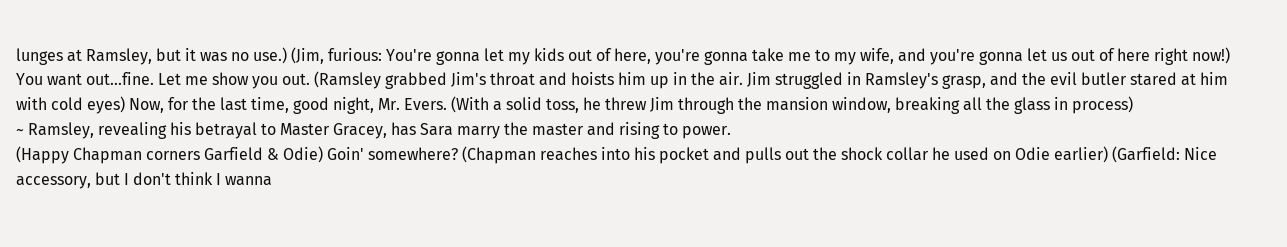lunges at Ramsley, but it was no use.) (Jim, furious: You're gonna let my kids out of here, you're gonna take me to my wife, and you're gonna let us out of here right now!) You want out...fine. Let me show you out. (Ramsley grabbed Jim's throat and hoists him up in the air. Jim struggled in Ramsley's grasp, and the evil butler stared at him with cold eyes) Now, for the last time, good night, Mr. Evers. (With a solid toss, he threw Jim through the mansion window, breaking all the glass in process)
~ Ramsley, revealing his betrayal to Master Gracey, has Sara marry the master and rising to power.
(Happy Chapman corners Garfield & Odie) Goin' somewhere? (Chapman reaches into his pocket and pulls out the shock collar he used on Odie earlier) (Garfield: Nice accessory, but I don't think I wanna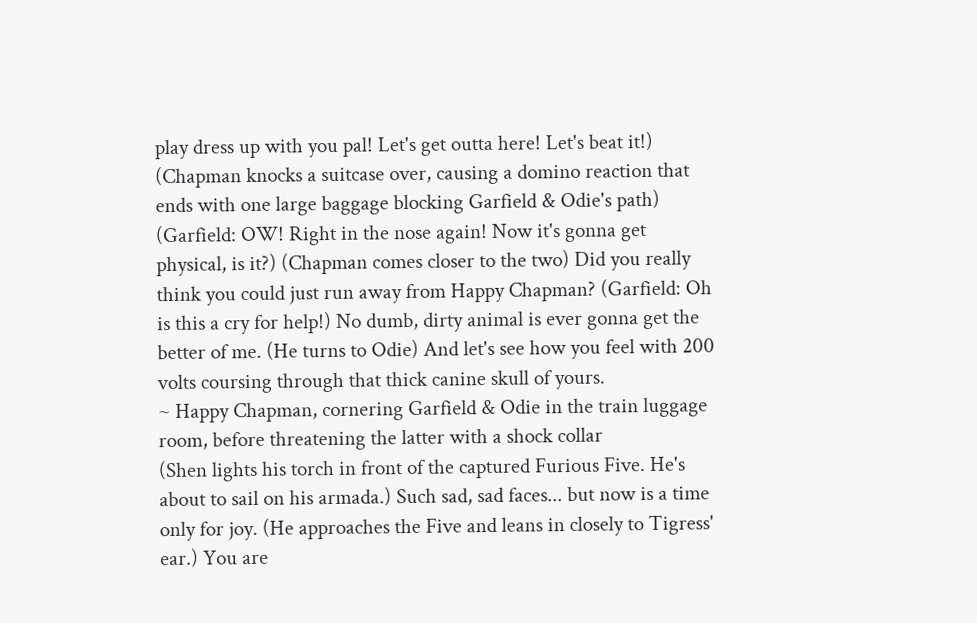play dress up with you pal! Let's get outta here! Let's beat it!) (Chapman knocks a suitcase over, causing a domino reaction that ends with one large baggage blocking Garfield & Odie's path) (Garfield: OW! Right in the nose again! Now it's gonna get physical, is it?) (Chapman comes closer to the two) Did you really think you could just run away from Happy Chapman? (Garfield: Oh is this a cry for help!) No dumb, dirty animal is ever gonna get the better of me. (He turns to Odie) And let's see how you feel with 200 volts coursing through that thick canine skull of yours.
~ Happy Chapman, cornering Garfield & Odie in the train luggage room, before threatening the latter with a shock collar
(Shen lights his torch in front of the captured Furious Five. He's about to sail on his armada.) Such sad, sad faces... but now is a time only for joy. (He approaches the Five and leans in closely to Tigress' ear.) You are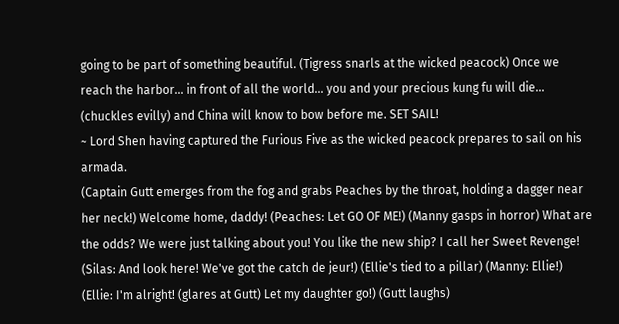going to be part of something beautiful. (Tigress snarls at the wicked peacock) Once we reach the harbor... in front of all the world... you and your precious kung fu will die... (chuckles evilly) and China will know to bow before me. SET SAIL!
~ Lord Shen having captured the Furious Five as the wicked peacock prepares to sail on his armada.
(Captain Gutt emerges from the fog and grabs Peaches by the throat, holding a dagger near her neck!) Welcome home, daddy! (Peaches: Let GO OF ME!) (Manny gasps in horror) What are the odds? We were just talking about you! You like the new ship? I call her Sweet Revenge! (Silas: And look here! We've got the catch de jeur!) (Ellie's tied to a pillar) (Manny: Ellie!) (Ellie: I'm alright! (glares at Gutt) Let my daughter go!) (Gutt laughs)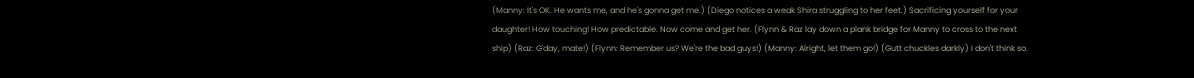(Manny: It's OK. He wants me, and he's gonna get me.) (Diego notices a weak Shira struggling to her feet.) Sacrificing yourself for your daughter! How touching! How predictable. Now come and get her. (Flynn & Raz lay down a plank bridge for Manny to cross to the next ship) (Raz: G'day, mate!) (Flynn: Remember us? We're the bad guys!) (Manny: Alright, let them go!) (Gutt chuckles darkly) I don't think so.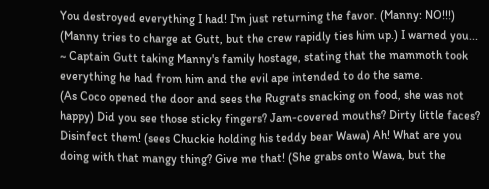You destroyed everything I had! I'm just returning the favor. (Manny: NO!!!) (Manny tries to charge at Gutt, but the crew rapidly ties him up.) I warned you...
~ Captain Gutt taking Manny's family hostage, stating that the mammoth took everything he had from him and the evil ape intended to do the same.
(As Coco opened the door and sees the Rugrats snacking on food, she was not happy) Did you see those sticky fingers? Jam-covered mouths? Dirty little faces? Disinfect them! (sees Chuckie holding his teddy bear Wawa) Ah! What are you doing with that mangy thing? Give me that! (She grabs onto Wawa, but the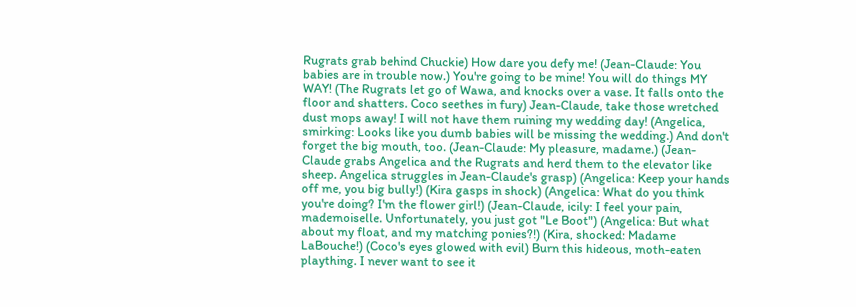Rugrats grab behind Chuckie) How dare you defy me! (Jean-Claude: You babies are in trouble now.) You're going to be mine! You will do things MY WAY! (The Rugrats let go of Wawa, and knocks over a vase. It falls onto the floor and shatters. Coco seethes in fury) Jean-Claude, take those wretched dust mops away! I will not have them ruining my wedding day! (Angelica, smirking: Looks like you dumb babies will be missing the wedding.) And don't forget the big mouth, too. (Jean-Claude: My pleasure, madame.) (Jean-Claude grabs Angelica and the Rugrats and herd them to the elevator like sheep. Angelica struggles in Jean-Claude's grasp) (Angelica: Keep your hands off me, you big bully!) (Kira gasps in shock) (Angelica: What do you think you're doing? I'm the flower girl!) (Jean-Claude, icily: I feel your pain, mademoiselle. Unfortunately, you just got "Le Boot") (Angelica: But what about my float, and my matching ponies?!) (Kira, shocked: Madame LaBouche!) (Coco's eyes glowed with evil) Burn this hideous, moth-eaten plaything. I never want to see it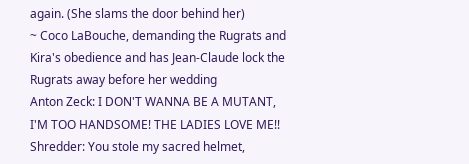again. (She slams the door behind her)
~ Coco LaBouche, demanding the Rugrats and Kira's obedience and has Jean-Claude lock the Rugrats away before her wedding
Anton Zeck: I DON'T WANNA BE A MUTANT, I'M TOO HANDSOME! THE LADIES LOVE ME!! Shredder: You stole my sacred helmet,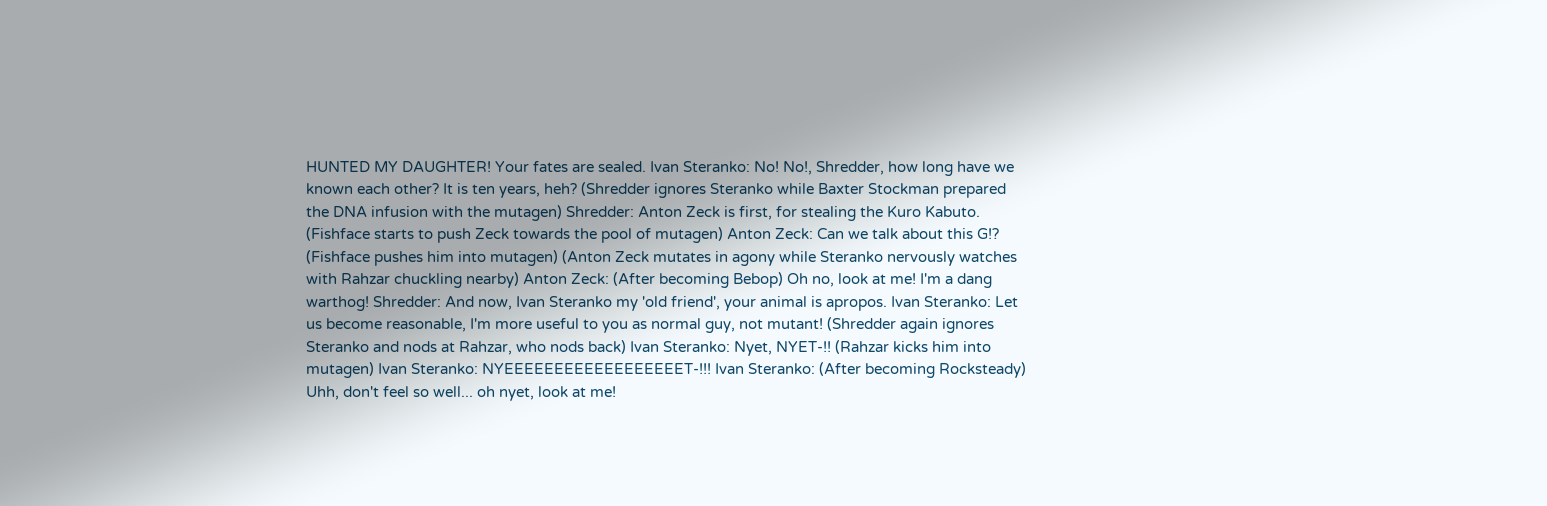HUNTED MY DAUGHTER! Your fates are sealed. Ivan Steranko: No! No!, Shredder, how long have we known each other? It is ten years, heh? (Shredder ignores Steranko while Baxter Stockman prepared the DNA infusion with the mutagen) Shredder: Anton Zeck is first, for stealing the Kuro Kabuto. (Fishface starts to push Zeck towards the pool of mutagen) Anton Zeck: Can we talk about this G!? (Fishface pushes him into mutagen) (Anton Zeck mutates in agony while Steranko nervously watches with Rahzar chuckling nearby) Anton Zeck: (After becoming Bebop) Oh no, look at me! I'm a dang warthog! Shredder: And now, Ivan Steranko my 'old friend', your animal is apropos. Ivan Steranko: Let us become reasonable, I'm more useful to you as normal guy, not mutant! (Shredder again ignores Steranko and nods at Rahzar, who nods back) Ivan Steranko: Nyet, NYET-!! (Rahzar kicks him into mutagen) Ivan Steranko: NYEEEEEEEEEEEEEEEEEET-!!! Ivan Steranko: (After becoming Rocksteady) Uhh, don't feel so well... oh nyet, look at me!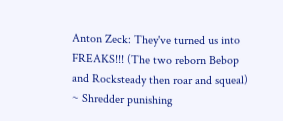Anton Zeck: They've turned us into FREAKS!!! (The two reborn Bebop and Rocksteady then roar and squeal)
~ Shredder punishing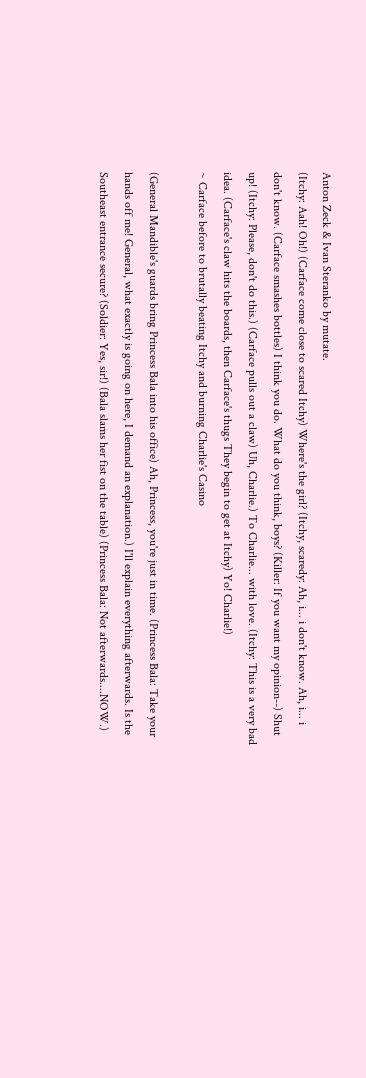Anton Zeck & Ivan Steranko by mutate.
(Itchy: Aah! Oh!) (Carface come close to scared Itchy) Where's the girl? (Itchy, scaredy: Ah, i... i don't know. Ah, i... i don't know. (Carface smashes bottles) I think you do. What do you think, boys? (Killer: If you want my opinion--) Shut up! (Itchy: Please, don't do this.) (Carface pulls out a claw) Uh, Charlie.) To Charlie... with love. (Itchy: This is a very bad idea. (Carface's claw hits the boards, then Carface's thugs They begin to get at Itchy) Yo! Charlie!)
~ Carface before to brutally beating Itchy and burning Charlie's Casino

(General Mandible's guards bring Princess Bala into his office) Ah, Princess, you're just in time. (Princess Bala: Take your hands off me! General, what exactly is going on here, I demand an explanation.) I'll explain everything afterwards. Is the Southeast entrance secure? (Soldier: Yes, sir!) (Bala slams her fist on the table) (Princess Bala: Not afterwards....NOW.)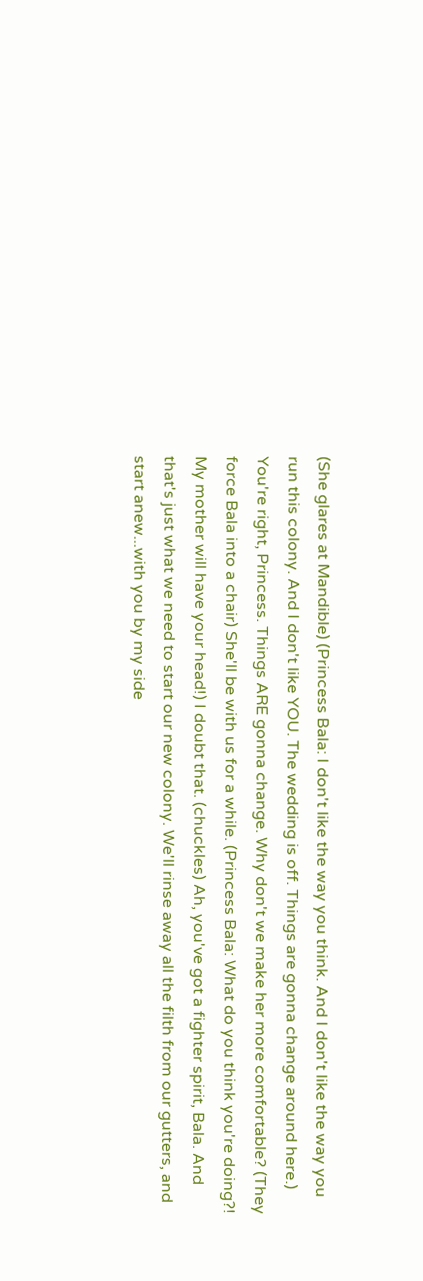(She glares at Mandible) (Princess Bala: I don't like the way you think. And I don't like the way you run this colony. And I don't like YOU. The wedding is off. Things are gonna change around here.) You're right, Princess. Things ARE gonna change. Why don't we make her more comfortable? (They force Bala into a chair) She'll be with us for a while. (Princess Bala: What do you think you're doing?! My mother will have your head!) I doubt that. (chuckles) Ah, you've got a fighter spirit, Bala. And that's just what we need to start our new colony. We'll rinse away all the filth from our gutters, and start anew...with you by my side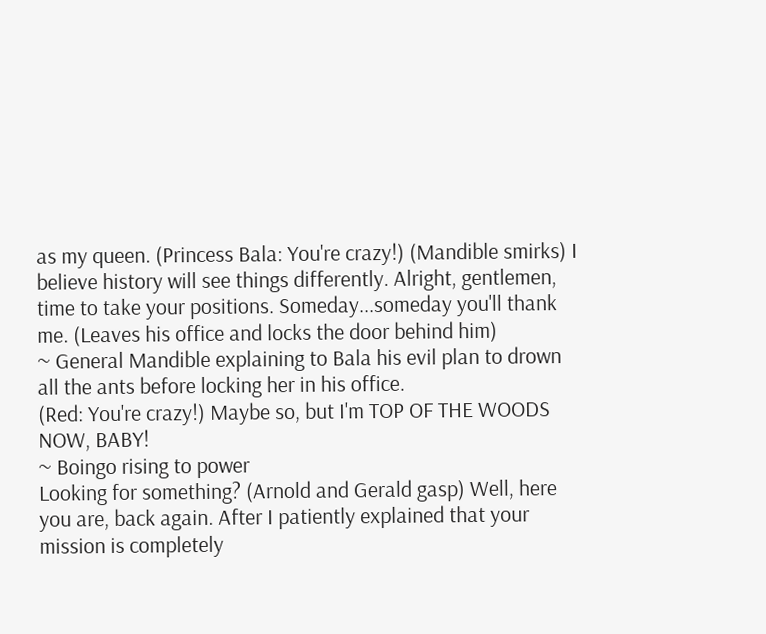as my queen. (Princess Bala: You're crazy!) (Mandible smirks) I believe history will see things differently. Alright, gentlemen, time to take your positions. Someday...someday you'll thank me. (Leaves his office and locks the door behind him)
~ General Mandible explaining to Bala his evil plan to drown all the ants before locking her in his office.
(Red: You're crazy!) Maybe so, but I'm TOP OF THE WOODS NOW, BABY!
~ Boingo rising to power
Looking for something? (Arnold and Gerald gasp) Well, here you are, back again. After I patiently explained that your mission is completely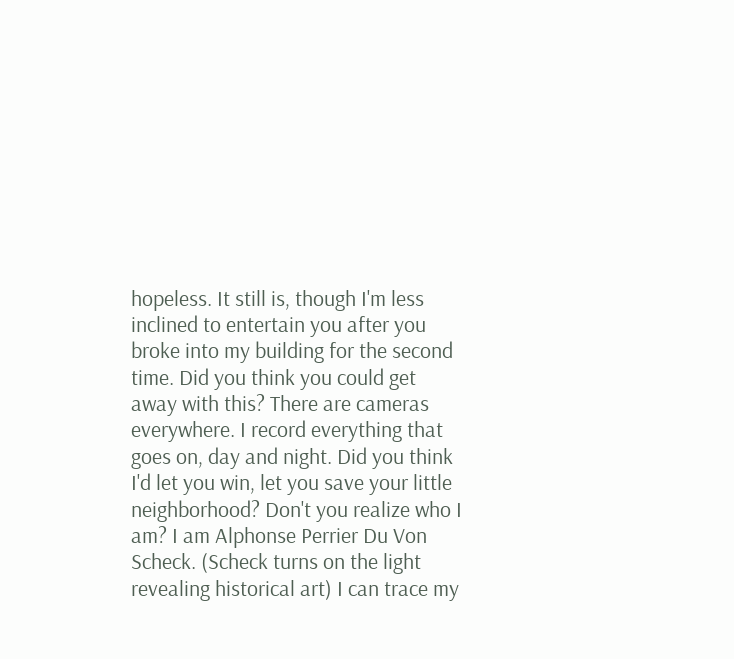hopeless. It still is, though I'm less inclined to entertain you after you broke into my building for the second time. Did you think you could get away with this? There are cameras everywhere. I record everything that goes on, day and night. Did you think I'd let you win, let you save your little neighborhood? Don't you realize who I am? I am Alphonse Perrier Du Von Scheck. (Scheck turns on the light revealing historical art) I can trace my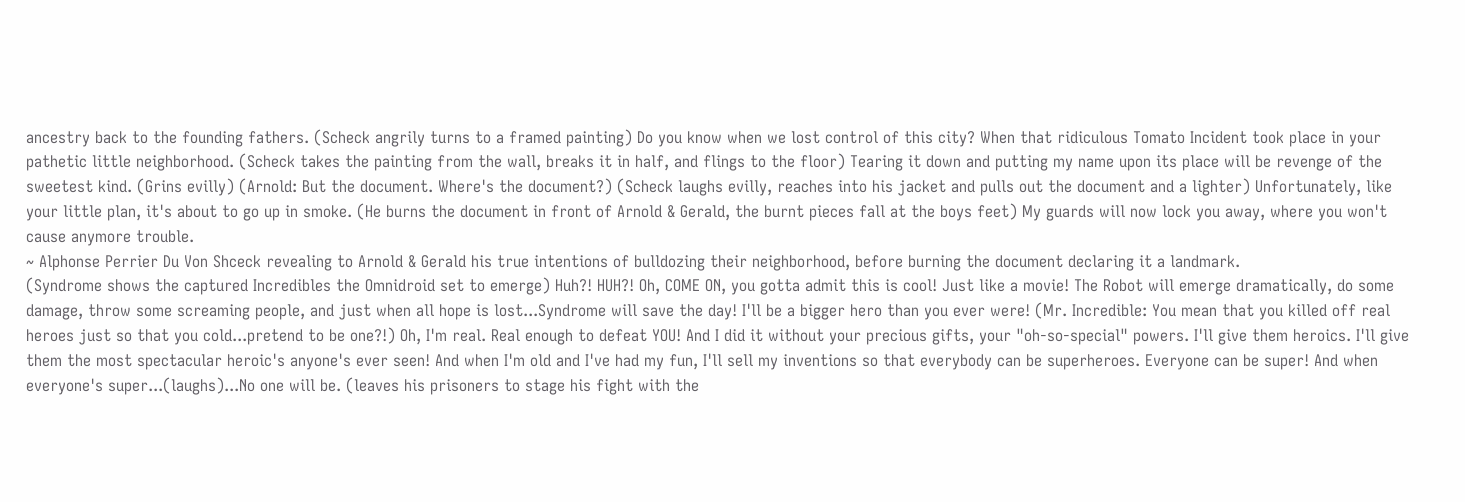ancestry back to the founding fathers. (Scheck angrily turns to a framed painting) Do you know when we lost control of this city? When that ridiculous Tomato Incident took place in your pathetic little neighborhood. (Scheck takes the painting from the wall, breaks it in half, and flings to the floor) Tearing it down and putting my name upon its place will be revenge of the sweetest kind. (Grins evilly) (Arnold: But the document. Where's the document?) (Scheck laughs evilly, reaches into his jacket and pulls out the document and a lighter) Unfortunately, like your little plan, it's about to go up in smoke. (He burns the document in front of Arnold & Gerald, the burnt pieces fall at the boys feet) My guards will now lock you away, where you won't cause anymore trouble.
~ Alphonse Perrier Du Von Shceck revealing to Arnold & Gerald his true intentions of bulldozing their neighborhood, before burning the document declaring it a landmark.
(Syndrome shows the captured Incredibles the Omnidroid set to emerge) Huh?! HUH?! Oh, COME ON, you gotta admit this is cool! Just like a movie! The Robot will emerge dramatically, do some damage, throw some screaming people, and just when all hope is lost...Syndrome will save the day! I'll be a bigger hero than you ever were! (Mr. Incredible: You mean that you killed off real heroes just so that you cold...pretend to be one?!) Oh, I'm real. Real enough to defeat YOU! And I did it without your precious gifts, your "oh-so-special" powers. I'll give them heroics. I'll give them the most spectacular heroic's anyone's ever seen! And when I'm old and I've had my fun, I'll sell my inventions so that everybody can be superheroes. Everyone can be super! And when everyone's super...(laughs)...No one will be. (leaves his prisoners to stage his fight with the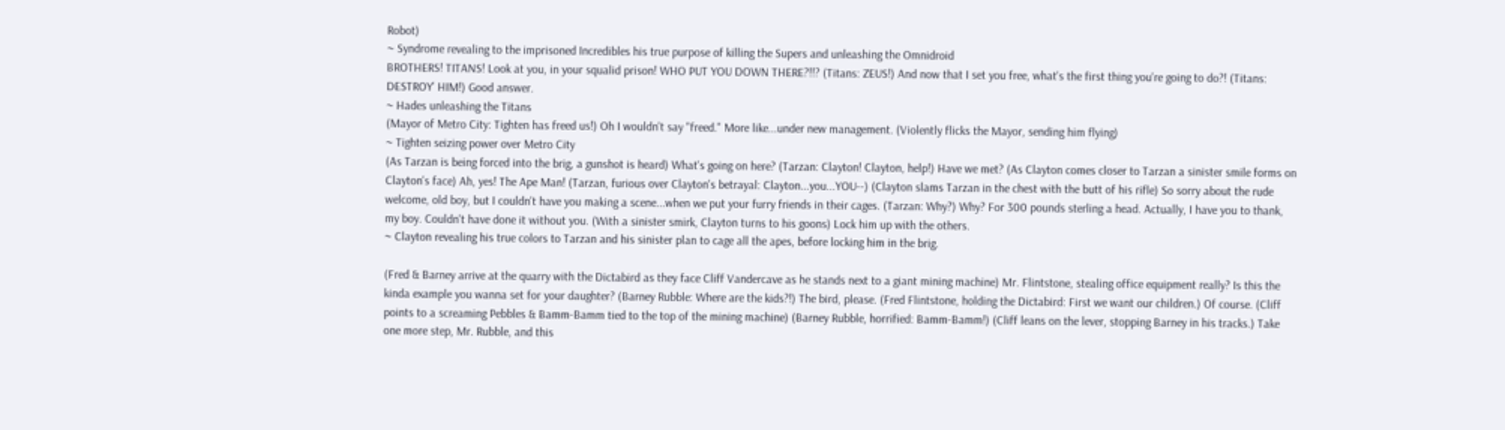Robot)
~ Syndrome revealing to the imprisoned Incredibles his true purpose of killing the Supers and unleashing the Omnidroid
BROTHERS! TITANS! Look at you, in your squalid prison! WHO PUT YOU DOWN THERE?!!? (Titans: ZEUS!) And now that I set you free, what's the first thing you're going to do?! (Titans: DESTROY' HIM!) Good answer.
~ Hades unleashing the Titans
(Mayor of Metro City: Tighten has freed us!) Oh I wouldn't say "freed." More like...under new management. (Violently flicks the Mayor, sending him flying)
~ Tighten seizing power over Metro City
(As Tarzan is being forced into the brig, a gunshot is heard) What's going on here? (Tarzan: Clayton! Clayton, help!) Have we met? (As Clayton comes closer to Tarzan a sinister smile forms on Clayton's face) Ah, yes! The Ape Man! (Tarzan, furious over Clayton's betrayal: Clayton...you...YOU--) (Clayton slams Tarzan in the chest with the butt of his rifle) So sorry about the rude welcome, old boy, but I couldn't have you making a scene...when we put your furry friends in their cages. (Tarzan: Why?) Why? For 300 pounds sterling a head. Actually, I have you to thank, my boy. Couldn't have done it without you. (With a sinister smirk, Clayton turns to his goons) Lock him up with the others.
~ Clayton revealing his true colors to Tarzan and his sinister plan to cage all the apes, before locking him in the brig.

(Fred & Barney arrive at the quarry with the Dictabird as they face Cliff Vandercave as he stands next to a giant mining machine) Mr. Flintstone, stealing office equipment really? Is this the kinda example you wanna set for your daughter? (Barney Rubble: Where are the kids?!) The bird, please. (Fred Flintstone, holding the Dictabird: First we want our children.) Of course. (Cliff points to a screaming Pebbles & Bamm-Bamm tied to the top of the mining machine) (Barney Rubble, horrified: Bamm-Bamm!) (Cliff leans on the lever, stopping Barney in his tracks.) Take one more step, Mr. Rubble, and this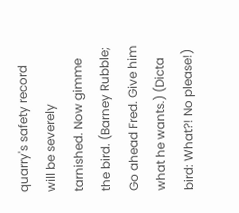quarry's safety record will be severely tarnished. Now gimme the bird. (Barney Rubble; Go ahead Fred. Give him what he wants.) (Dicta bird: What?! No please!)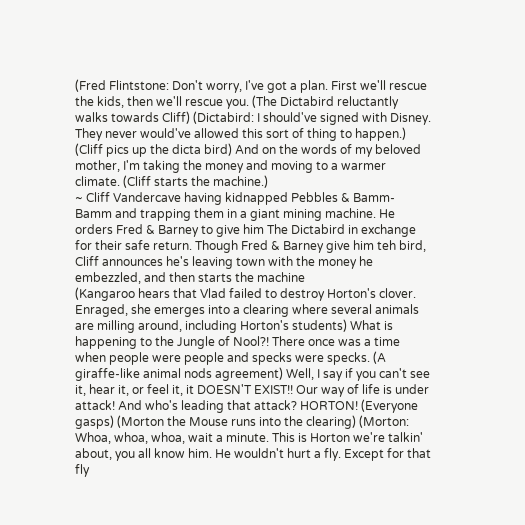(Fred Flintstone: Don't worry, I've got a plan. First we'll rescue the kids, then we'll rescue you. (The Dictabird reluctantly walks towards Cliff) (Dictabird: I should've signed with Disney. They never would've allowed this sort of thing to happen.) (Cliff pics up the dicta bird) And on the words of my beloved mother, I'm taking the money and moving to a warmer climate. (Cliff starts the machine.)
~ Cliff Vandercave having kidnapped Pebbles & Bamm-Bamm and trapping them in a giant mining machine. He orders Fred & Barney to give him The Dictabird in exchange for their safe return. Though Fred & Barney give him teh bird, Cliff announces he's leaving town with the money he embezzled, and then starts the machine
(Kangaroo hears that Vlad failed to destroy Horton's clover. Enraged, she emerges into a clearing where several animals are milling around, including Horton's students) What is happening to the Jungle of Nool?! There once was a time when people were people and specks were specks. (A giraffe-like animal nods agreement) Well, I say if you can't see it, hear it, or feel it, it DOESN'T EXIST!! Our way of life is under attack! And who's leading that attack? HORTON! (Everyone gasps) (Morton the Mouse runs into the clearing) (Morton: Whoa, whoa, whoa, wait a minute. This is Horton we're talkin' about, you all know him. He wouldn't hurt a fly. Except for that fly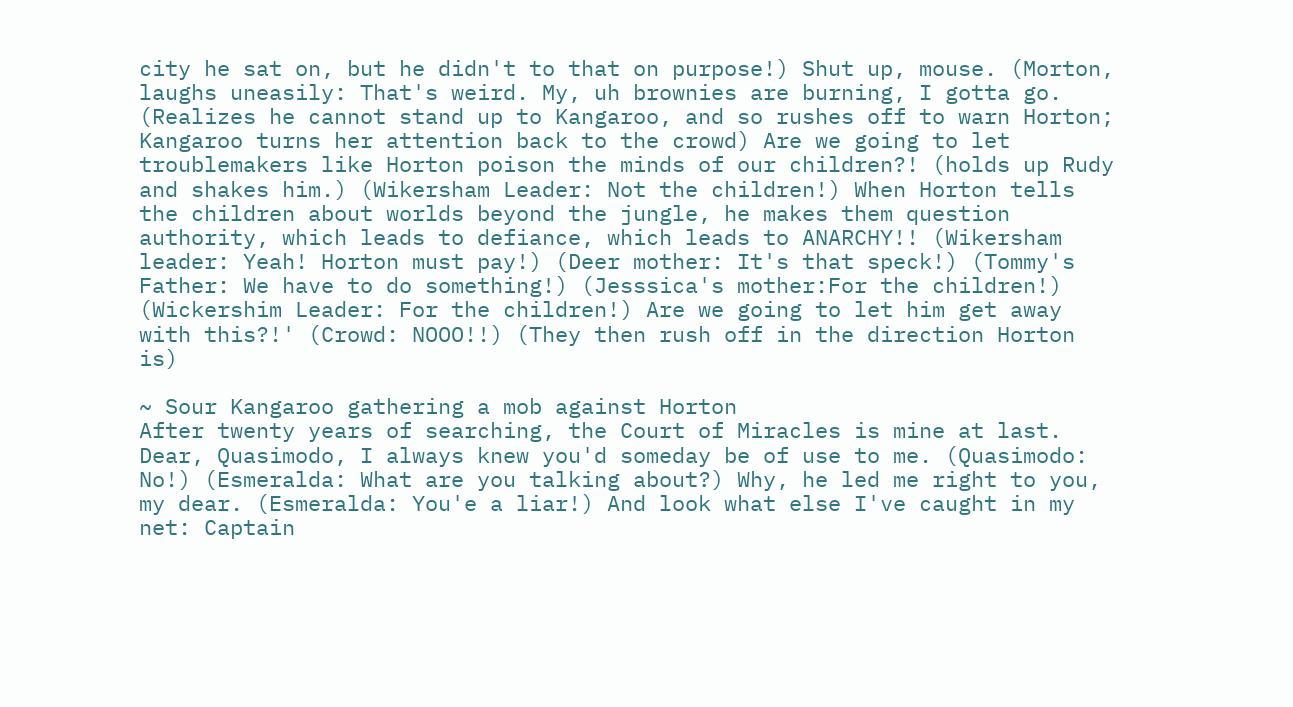city he sat on, but he didn't to that on purpose!) Shut up, mouse. (Morton, laughs uneasily: That's weird. My, uh brownies are burning, I gotta go. (Realizes he cannot stand up to Kangaroo, and so rushes off to warn Horton; Kangaroo turns her attention back to the crowd) Are we going to let troublemakers like Horton poison the minds of our children?! (holds up Rudy and shakes him.) (Wikersham Leader: Not the children!) When Horton tells the children about worlds beyond the jungle, he makes them question authority, which leads to defiance, which leads to ANARCHY!! (Wikersham leader: Yeah! Horton must pay!) (Deer mother: It's that speck!) (Tommy's Father: We have to do something!) (Jesssica's mother:For the children!) (Wickershim Leader: For the children!) Are we going to let him get away with this?!' (Crowd: NOOO!!) (They then rush off in the direction Horton is)

~ Sour Kangaroo gathering a mob against Horton
After twenty years of searching, the Court of Miracles is mine at last. Dear, Quasimodo, I always knew you'd someday be of use to me. (Quasimodo: No!) (Esmeralda: What are you talking about?) Why, he led me right to you, my dear. (Esmeralda: You'e a liar!) And look what else I've caught in my net: Captain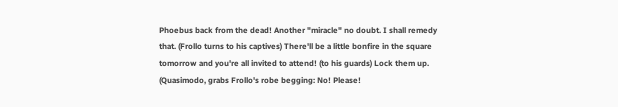Phoebus back from the dead! Another "miracle" no doubt. I shall remedy that. (Frollo turns to his captives) There'll be a little bonfire in the square tomorrow and you're all invited to attend! (to his guards) Lock them up. (Quasimodo, grabs Frollo's robe begging: No! Please!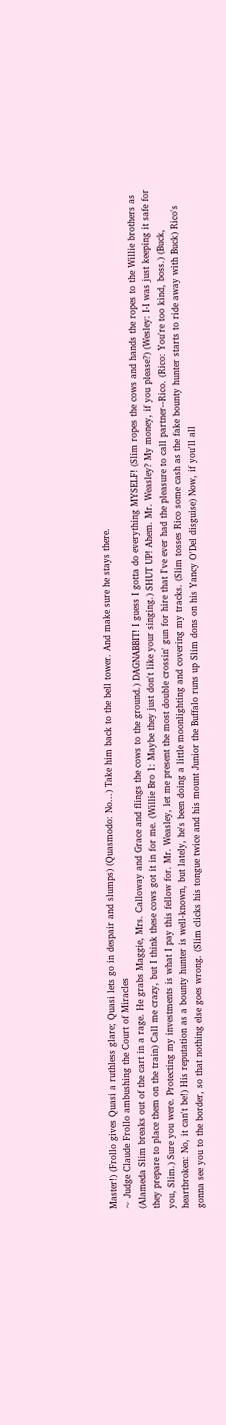Master!) (Frollo gives Quasi a ruthless glare; Quasi lets go in despair and slumps) (Quasmodo: No...) Take him back to the bell tower. And make sure he stays there.
~ Judge Claude Frollo ambushing the Court of Miracles
(Alameda Slim breaks out of the cart in a rage. He grabs Maggie, Mrs. Calloway and Grace and flings the cows to the ground.) DAGNABBIT! I guess I gotta do everything MYSELF! (Slim ropes the cows and hands the ropes to the Willie brothers as they prepare to place them on the train) Call me crazy, but I think these cows got it in for me. (Willie Bro 1: Maybe they just don't like your singing.) SHUT UP! Ahem. Mr. Weasley? My money, if you please?) (Wesley: I-I was just keeping it safe for you, Slim.) Sure you were. Protecting my investments is what I pay this fellow for. Mr. Weasley, let me present the most double crossin' gun for hire that I've ever had the pleasure to call partner--Rico. (Rico: You're too kind, boss.) (Buck, heartbroken: No, it can't be!) His reputation as a bounty hunter is well-known, but lately, he's been doing a little moonlighting and covering my tracks. (Slim tosses Rico some cash as the fake bounty hunter starts to ride away with Buck) Rico's gonna see you to the border, so that nothing else goes wrong. (Slim clicks his tongue twice and his mount Junior the Buffalo runs up Slim dons on his Yancy O'Del disguise) Now, if you'll all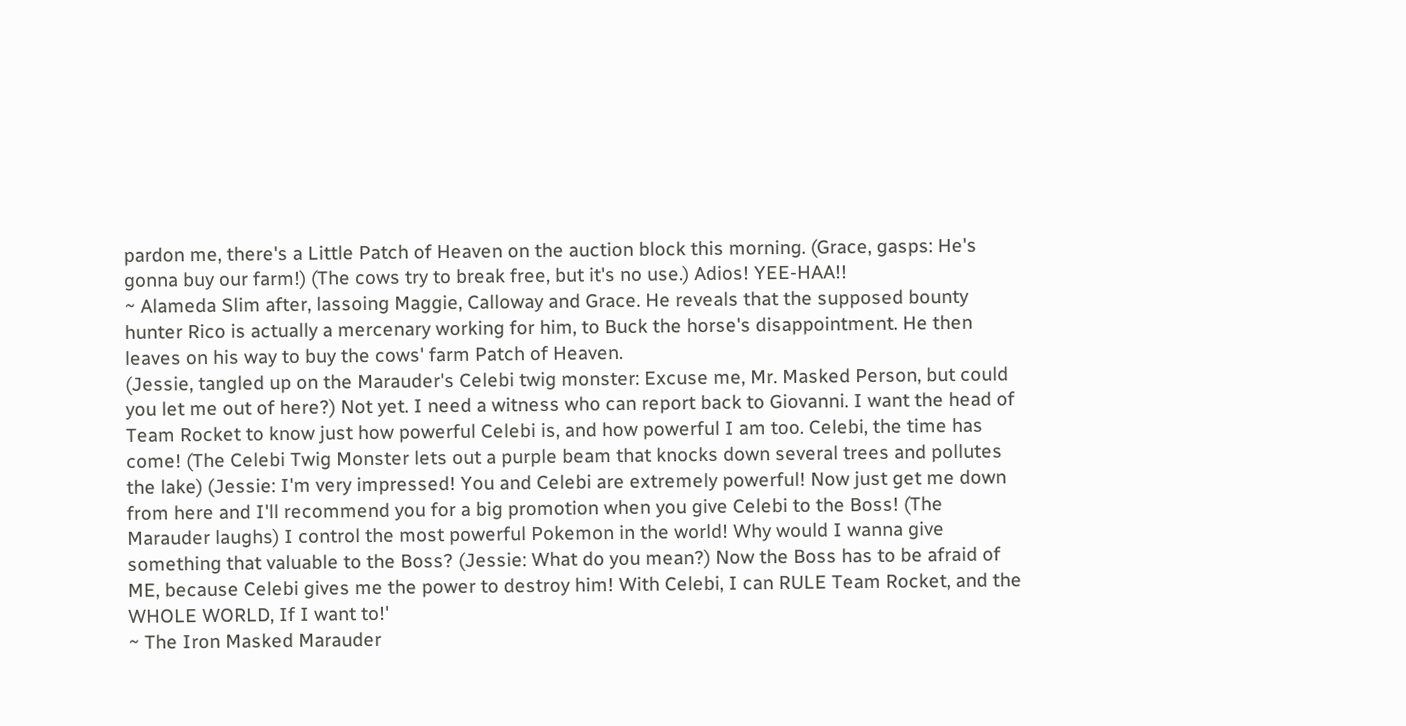pardon me, there's a Little Patch of Heaven on the auction block this morning. (Grace, gasps: He's gonna buy our farm!) (The cows try to break free, but it's no use.) Adios! YEE-HAA!!
~ Alameda Slim after, lassoing Maggie, Calloway and Grace. He reveals that the supposed bounty hunter Rico is actually a mercenary working for him, to Buck the horse's disappointment. He then leaves on his way to buy the cows' farm Patch of Heaven.
(Jessie, tangled up on the Marauder's Celebi twig monster: Excuse me, Mr. Masked Person, but could you let me out of here?) Not yet. I need a witness who can report back to Giovanni. I want the head of Team Rocket to know just how powerful Celebi is, and how powerful I am too. Celebi, the time has come! (The Celebi Twig Monster lets out a purple beam that knocks down several trees and pollutes the lake) (Jessie: I'm very impressed! You and Celebi are extremely powerful! Now just get me down from here and I'll recommend you for a big promotion when you give Celebi to the Boss! (The Marauder laughs) I control the most powerful Pokemon in the world! Why would I wanna give something that valuable to the Boss? (Jessie: What do you mean?) Now the Boss has to be afraid of ME, because Celebi gives me the power to destroy him! With Celebi, I can RULE Team Rocket, and the WHOLE WORLD, If I want to!'
~ The Iron Masked Marauder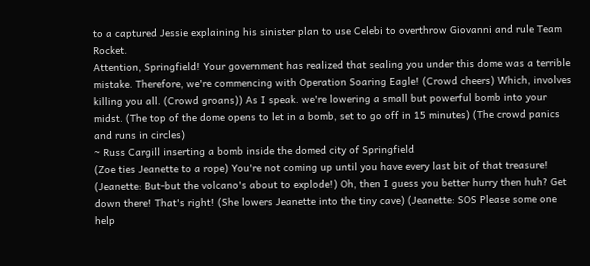to a captured Jessie explaining his sinister plan to use Celebi to overthrow Giovanni and rule Team Rocket.
Attention, Springfield! Your government has realized that sealing you under this dome was a terrible mistake. Therefore, we're commencing with Operation Soaring Eagle! (Crowd cheers) Which, involves killing you all. (Crowd groans)) As I speak. we're lowering a small but powerful bomb into your midst. (The top of the dome opens to let in a bomb, set to go off in 15 minutes) (The crowd panics and runs in circles)
~ Russ Cargill inserting a bomb inside the domed city of Springfield
(Zoe ties Jeanette to a rope) You're not coming up until you have every last bit of that treasure! (Jeanette: But-but the volcano's about to explode!) Oh, then I guess you better hurry then huh? Get down there! That's right! (She lowers Jeanette into the tiny cave) (Jeanette: SOS Please some one help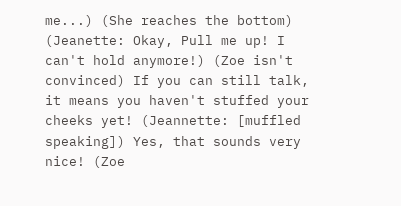me...) (She reaches the bottom) (Jeanette: Okay, Pull me up! I can't hold anymore!) (Zoe isn't convinced) If you can still talk, it means you haven't stuffed your cheeks yet! (Jeannette: [muffled speaking]) Yes, that sounds very nice! (Zoe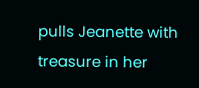pulls Jeanette with treasure in her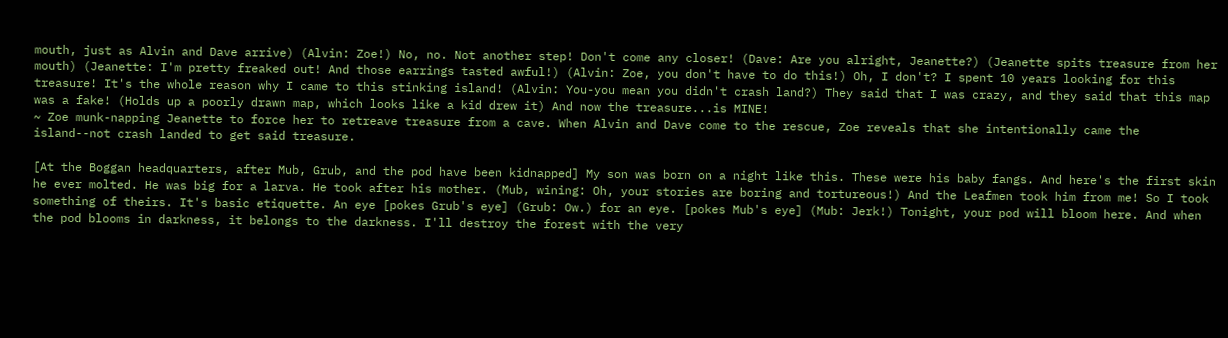mouth, just as Alvin and Dave arrive) (Alvin: Zoe!) No, no. Not another step! Don't come any closer! (Dave: Are you alright, Jeanette?) (Jeanette spits treasure from her mouth) (Jeanette: I'm pretty freaked out! And those earrings tasted awful!) (Alvin: Zoe, you don't have to do this!) Oh, I don't? I spent 10 years looking for this treasure! It's the whole reason why I came to this stinking island! (Alvin: You-you mean you didn't crash land?) They said that I was crazy, and they said that this map was a fake! (Holds up a poorly drawn map, which looks like a kid drew it) And now the treasure...is MINE!
~ Zoe munk-napping Jeanette to force her to retreave treasure from a cave. When Alvin and Dave come to the rescue, Zoe reveals that she intentionally came the island--not crash landed to get said treasure.

[At the Boggan headquarters, after Mub, Grub, and the pod have been kidnapped] My son was born on a night like this. These were his baby fangs. And here's the first skin he ever molted. He was big for a larva. He took after his mother. (Mub, wining: Oh, your stories are boring and tortureous!) And the Leafmen took him from me! So I took something of theirs. It's basic etiquette. An eye [pokes Grub's eye] (Grub: Ow.) for an eye. [pokes Mub's eye] (Mub: Jerk!) Tonight, your pod will bloom here. And when the pod blooms in darkness, it belongs to the darkness. I'll destroy the forest with the very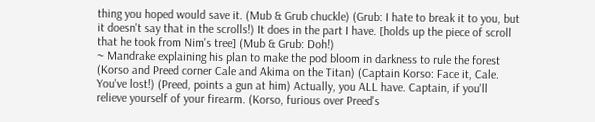thing you hoped would save it. (Mub & Grub chuckle) (Grub: I hate to break it to you, but it doesn't say that in the scrolls!) It does in the part I have. [holds up the piece of scroll that he took from Nim's tree] (Mub & Grub: Doh!)
~ Mandrake explaining his plan to make the pod bloom in darkness to rule the forest
(Korso and Preed corner Cale and Akima on the Titan) (Captain Korso: Face it, Cale. You've lost!) (Preed, points a gun at him) Actually, you ALL have. Captain, if you'll relieve yourself of your firearm. (Korso, furious over Preed's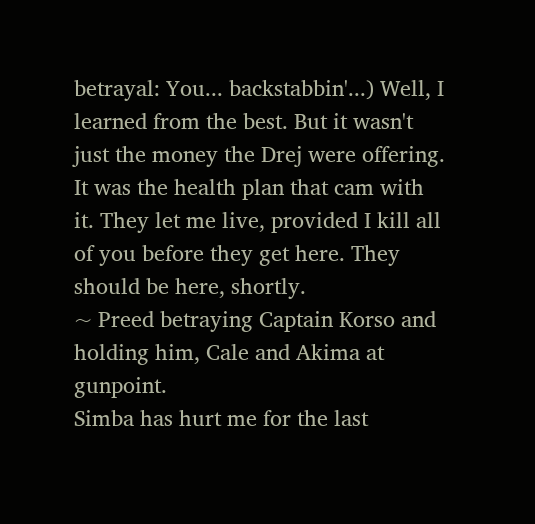betrayal: You... backstabbin'...) Well, I learned from the best. But it wasn't just the money the Drej were offering. It was the health plan that cam with it. They let me live, provided I kill all of you before they get here. They should be here, shortly.
~ Preed betraying Captain Korso and holding him, Cale and Akima at gunpoint.
Simba has hurt me for the last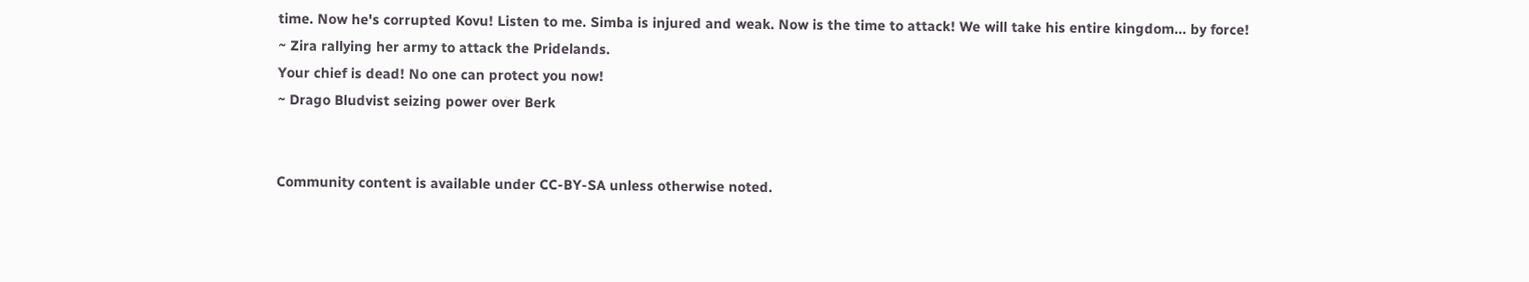time. Now he's corrupted Kovu! Listen to me. Simba is injured and weak. Now is the time to attack! We will take his entire kingdom... by force!
~ Zira rallying her army to attack the Pridelands.
Your chief is dead! No one can protect you now!
~ Drago Bludvist seizing power over Berk


Community content is available under CC-BY-SA unless otherwise noted.